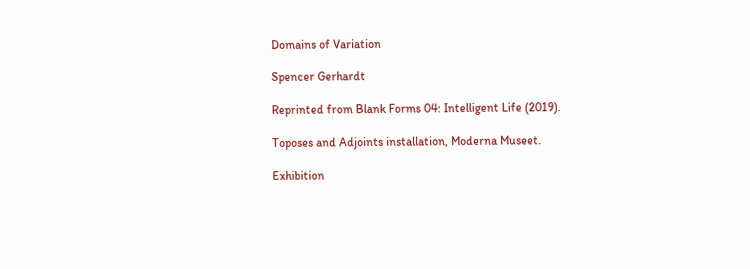Domains of Variation

Spencer Gerhardt

Reprinted from Blank Forms 04: Intelligent Life (2019).

Toposes and Adjoints installation, Moderna Museet.

Exhibition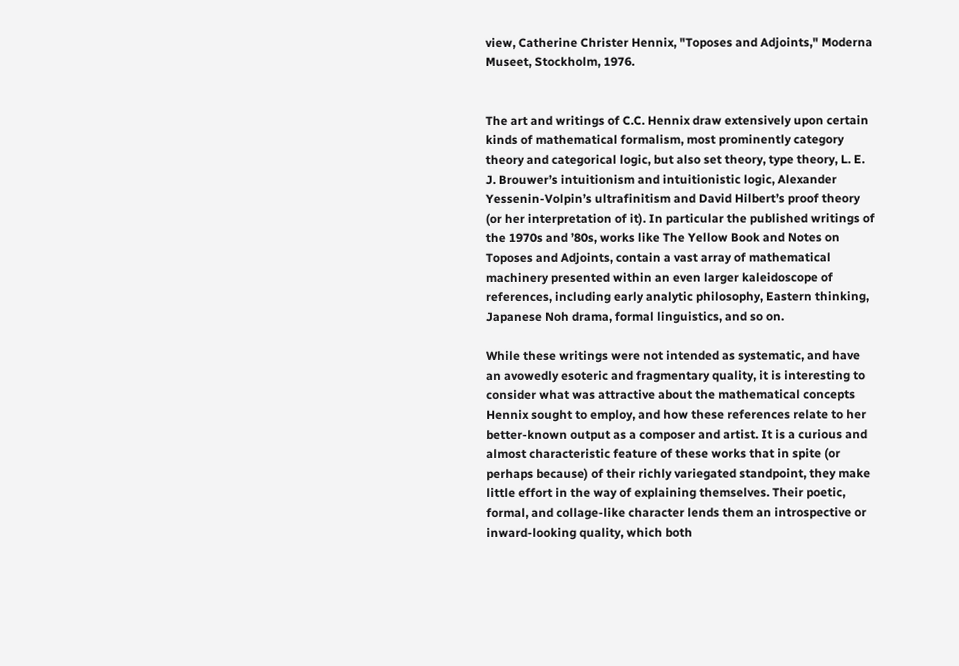view, Catherine Christer Hennix, "Toposes and Adjoints," Moderna Museet, Stockholm, 1976.


The art and writings of C.C. Hennix draw extensively upon certain kinds of mathematical formalism, most prominently category theory and categorical logic, but also set theory, type theory, L. E. J. Brouwer’s intuitionism and intuitionistic logic, Alexander Yessenin-Volpin’s ultrafinitism and David Hilbert’s proof theory (or her interpretation of it). In particular the published writings of the 1970s and ’80s, works like The Yellow Book and Notes on Toposes and Adjoints, contain a vast array of mathematical machinery presented within an even larger kaleidoscope of references, including early analytic philosophy, Eastern thinking, Japanese Noh drama, formal linguistics, and so on.

While these writings were not intended as systematic, and have an avowedly esoteric and fragmentary quality, it is interesting to consider what was attractive about the mathematical concepts Hennix sought to employ, and how these references relate to her better-known output as a composer and artist. It is a curious and almost characteristic feature of these works that in spite (or perhaps because) of their richly variegated standpoint, they make little effort in the way of explaining themselves. Their poetic, formal, and collage-like character lends them an introspective or inward-looking quality, which both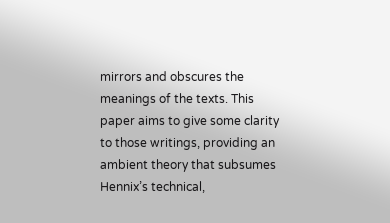mirrors and obscures the meanings of the texts. This paper aims to give some clarity to those writings, providing an ambient theory that subsumes Hennix’s technical,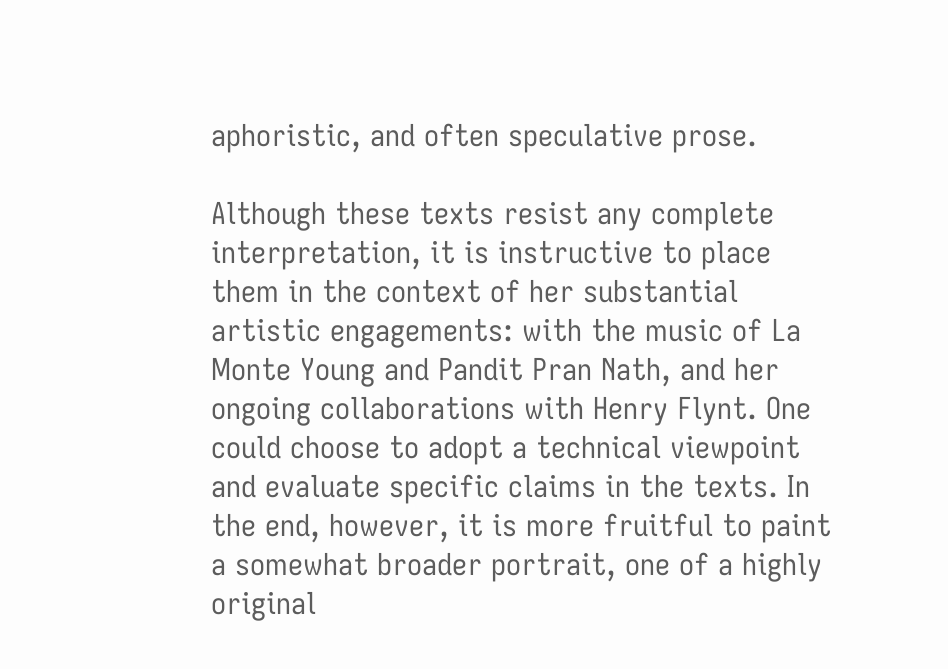aphoristic, and often speculative prose.

Although these texts resist any complete interpretation, it is instructive to place them in the context of her substantial artistic engagements: with the music of La Monte Young and Pandit Pran Nath, and her ongoing collaborations with Henry Flynt. One could choose to adopt a technical viewpoint and evaluate specific claims in the texts. In the end, however, it is more fruitful to paint a somewhat broader portrait, one of a highly original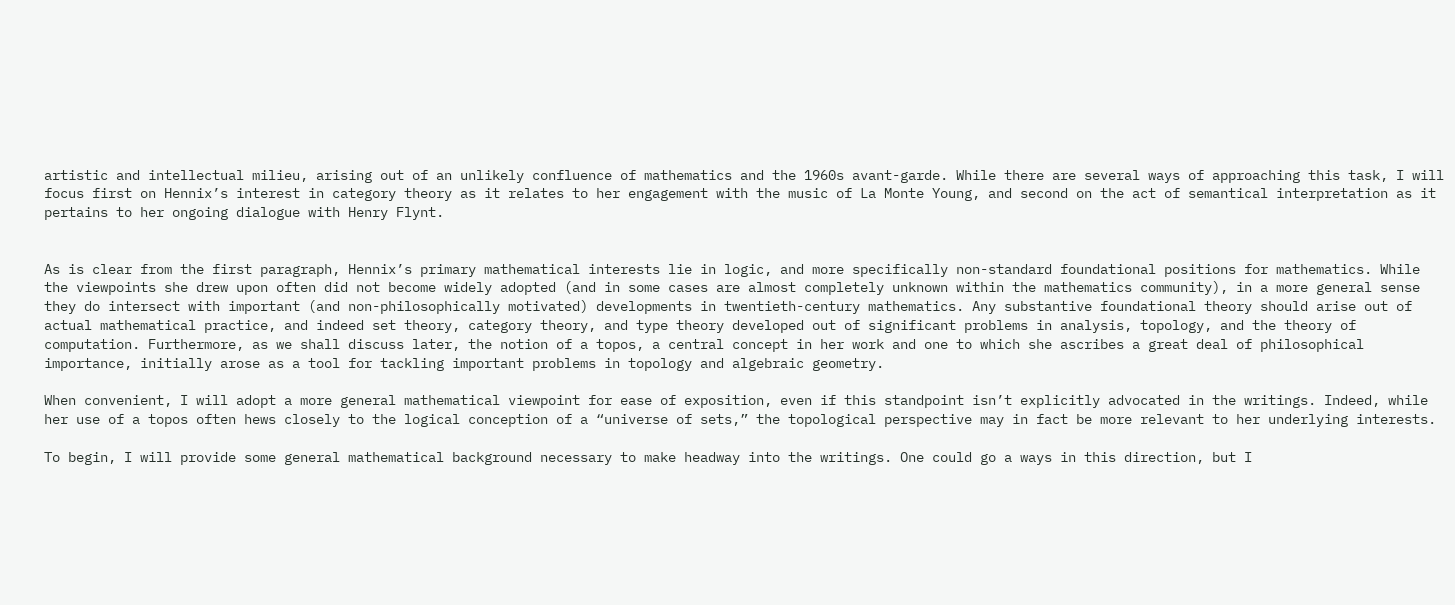artistic and intellectual milieu, arising out of an unlikely confluence of mathematics and the 1960s avant-garde. While there are several ways of approaching this task, I will focus first on Hennix’s interest in category theory as it relates to her engagement with the music of La Monte Young, and second on the act of semantical interpretation as it pertains to her ongoing dialogue with Henry Flynt.


As is clear from the first paragraph, Hennix’s primary mathematical interests lie in logic, and more specifically non-standard foundational positions for mathematics. While the viewpoints she drew upon often did not become widely adopted (and in some cases are almost completely unknown within the mathematics community), in a more general sense they do intersect with important (and non-philosophically motivated) developments in twentieth-century mathematics. Any substantive foundational theory should arise out of actual mathematical practice, and indeed set theory, category theory, and type theory developed out of significant problems in analysis, topology, and the theory of computation. Furthermore, as we shall discuss later, the notion of a topos, a central concept in her work and one to which she ascribes a great deal of philosophical importance, initially arose as a tool for tackling important problems in topology and algebraic geometry.

When convenient, I will adopt a more general mathematical viewpoint for ease of exposition, even if this standpoint isn’t explicitly advocated in the writings. Indeed, while her use of a topos often hews closely to the logical conception of a “universe of sets,” the topological perspective may in fact be more relevant to her underlying interests.

To begin, I will provide some general mathematical background necessary to make headway into the writings. One could go a ways in this direction, but I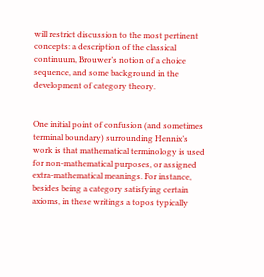will restrict discussion to the most pertinent concepts: a description of the classical continuum, Brouwer’s notion of a choice sequence, and some background in the development of category theory.


One initial point of confusion (and sometimes terminal boundary) surrounding Hennix’s work is that mathematical terminology is used for non-mathematical purposes, or assigned extra-mathematical meanings. For instance, besides being a category satisfying certain axioms, in these writings a topos typically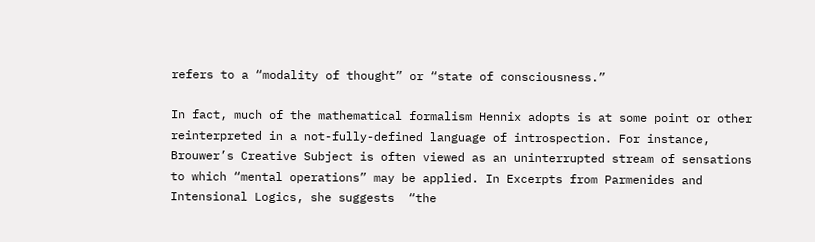refers to a “modality of thought” or “state of consciousness.”

In fact, much of the mathematical formalism Hennix adopts is at some point or other reinterpreted in a not-fully-defined language of introspection. For instance, Brouwer’s Creative Subject is often viewed as an uninterrupted stream of sensations to which “mental operations” may be applied. In Excerpts from Parmenides and Intensional Logics, she suggests  “the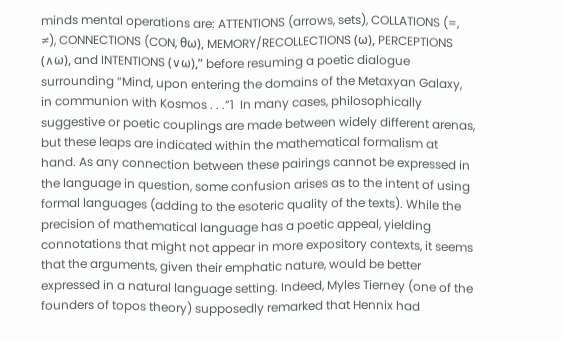minds mental operations are: ATTENTIONS (arrows, sets), COLLATIONS (=, ≠), CONNECTIONS (CON, θω), MEMORY/RECOLLECTIONS (ω), PERCEPTIONS (∧ω), and INTENTIONS (∨ω),” before resuming a poetic dialogue surrounding “Mind, upon entering the domains of the Metaxyan Galaxy, in communion with Kosmos . . .”1  In many cases, philosophically suggestive or poetic couplings are made between widely different arenas, but these leaps are indicated within the mathematical formalism at hand. As any connection between these pairings cannot be expressed in the language in question, some confusion arises as to the intent of using formal languages (adding to the esoteric quality of the texts). While the precision of mathematical language has a poetic appeal, yielding connotations that might not appear in more expository contexts, it seems that the arguments, given their emphatic nature, would be better expressed in a natural language setting. Indeed, Myles Tierney (one of the founders of topos theory) supposedly remarked that Hennix had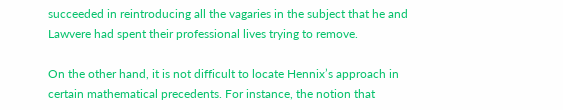succeeded in reintroducing all the vagaries in the subject that he and Lawvere had spent their professional lives trying to remove.

On the other hand, it is not difficult to locate Hennix’s approach in certain mathematical precedents. For instance, the notion that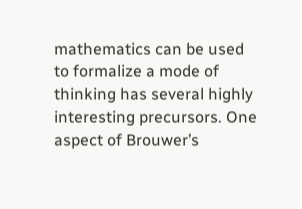mathematics can be used to formalize a mode of thinking has several highly interesting precursors. One aspect of Brouwer’s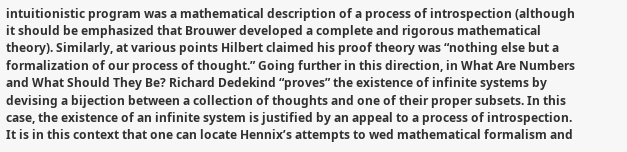intuitionistic program was a mathematical description of a process of introspection (although it should be emphasized that Brouwer developed a complete and rigorous mathematical theory). Similarly, at various points Hilbert claimed his proof theory was “nothing else but a formalization of our process of thought.” Going further in this direction, in What Are Numbers and What Should They Be? Richard Dedekind “proves” the existence of infinite systems by devising a bijection between a collection of thoughts and one of their proper subsets. In this case, the existence of an infinite system is justified by an appeal to a process of introspection. It is in this context that one can locate Hennix’s attempts to wed mathematical formalism and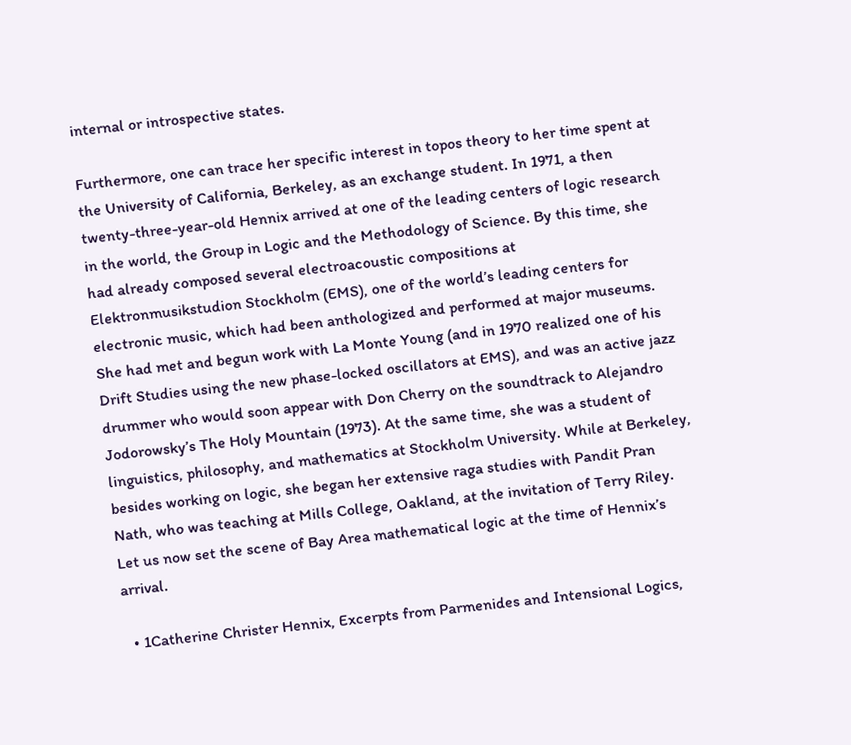internal or introspective states.

Furthermore, one can trace her specific interest in topos theory to her time spent at the University of California, Berkeley, as an exchange student. In 1971, a then twenty-three-year-old Hennix arrived at one of the leading centers of logic research in the world, the Group in Logic and the Methodology of Science. By this time, she had already composed several electroacoustic compositions at Elektronmusikstudion Stockholm (EMS), one of the world’s leading centers for electronic music, which had been anthologized and performed at major museums. She had met and begun work with La Monte Young (and in 1970 realized one of his Drift Studies using the new phase-locked oscillators at EMS), and was an active jazz drummer who would soon appear with Don Cherry on the soundtrack to Alejandro Jodorowsky’s The Holy Mountain (1973). At the same time, she was a student of linguistics, philosophy, and mathematics at Stockholm University. While at Berkeley, besides working on logic, she began her extensive raga studies with Pandit Pran Nath, who was teaching at Mills College, Oakland, at the invitation of Terry Riley. Let us now set the scene of Bay Area mathematical logic at the time of Hennix’s arrival.

  • 1Catherine Christer Hennix, Excerpts from Parmenides and Intensional Logics,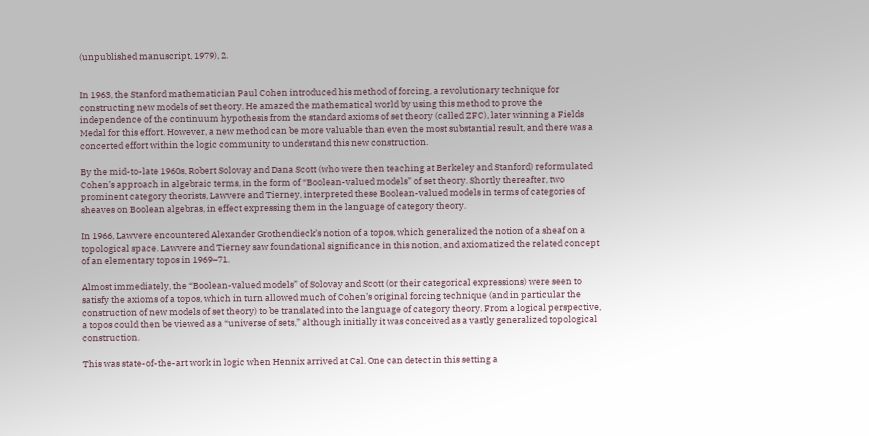(unpublished manuscript, 1979), 2.


In 1963, the Stanford mathematician Paul Cohen introduced his method of forcing, a revolutionary technique for constructing new models of set theory. He amazed the mathematical world by using this method to prove the independence of the continuum hypothesis from the standard axioms of set theory (called ZFC), later winning a Fields Medal for this effort. However, a new method can be more valuable than even the most substantial result, and there was a concerted effort within the logic community to understand this new construction.

By the mid-to-late 1960s, Robert Solovay and Dana Scott (who were then teaching at Berkeley and Stanford) reformulated Cohen’s approach in algebraic terms, in the form of “Boolean-valued models” of set theory. Shortly thereafter, two prominent category theorists, Lawvere and Tierney, interpreted these Boolean-valued models in terms of categories of sheaves on Boolean algebras, in effect expressing them in the language of category theory.

In 1966, Lawvere encountered Alexander Grothendieck’s notion of a topos, which generalized the notion of a sheaf on a topological space. Lawvere and Tierney saw foundational significance in this notion, and axiomatized the related concept of an elementary topos in 1969–71.

Almost immediately, the “Boolean-valued models” of Solovay and Scott (or their categorical expressions) were seen to satisfy the axioms of a topos, which in turn allowed much of Cohen’s original forcing technique (and in particular the construction of new models of set theory) to be translated into the language of category theory. From a logical perspective, a topos could then be viewed as a “universe of sets,” although initially it was conceived as a vastly generalized topological construction.

This was state-of-the-art work in logic when Hennix arrived at Cal. One can detect in this setting a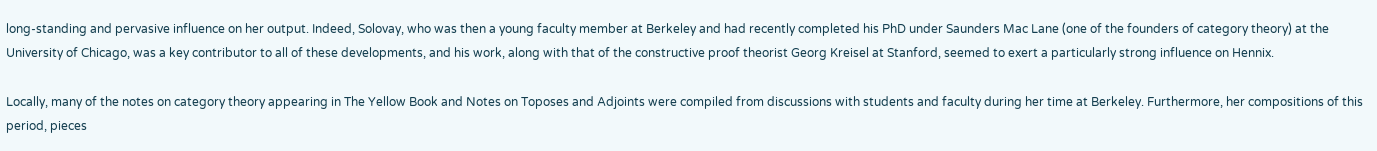long-standing and pervasive influence on her output. Indeed, Solovay, who was then a young faculty member at Berkeley and had recently completed his PhD under Saunders Mac Lane (one of the founders of category theory) at the University of Chicago, was a key contributor to all of these developments, and his work, along with that of the constructive proof theorist Georg Kreisel at Stanford, seemed to exert a particularly strong influence on Hennix.

Locally, many of the notes on category theory appearing in The Yellow Book and Notes on Toposes and Adjoints were compiled from discussions with students and faculty during her time at Berkeley. Furthermore, her compositions of this period, pieces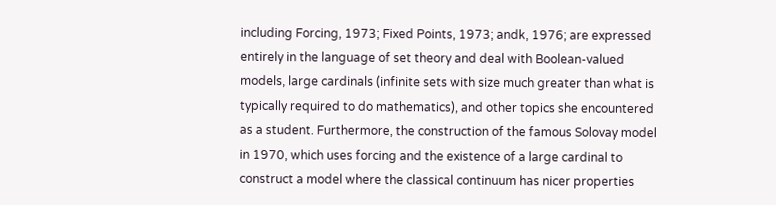including Forcing, 1973; Fixed Points, 1973; andk, 1976; are expressed entirely in the language of set theory and deal with Boolean-valued models, large cardinals (infinite sets with size much greater than what is typically required to do mathematics), and other topics she encountered as a student. Furthermore, the construction of the famous Solovay model in 1970, which uses forcing and the existence of a large cardinal to construct a model where the classical continuum has nicer properties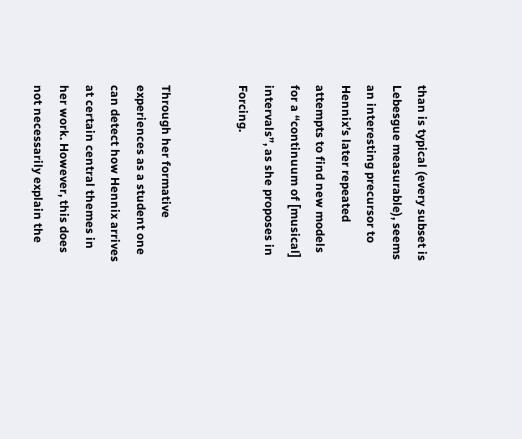than is typical (every subset is Lebesgue measurable), seems an interesting precursor to Hennix’s later repeated attempts to find new models for a “continuum of [musical] intervals”, as she proposes in Forcing.


Through her formative experiences as a student one can detect how Hennix arrives at certain central themes in her work. However, this does not necessarily explain the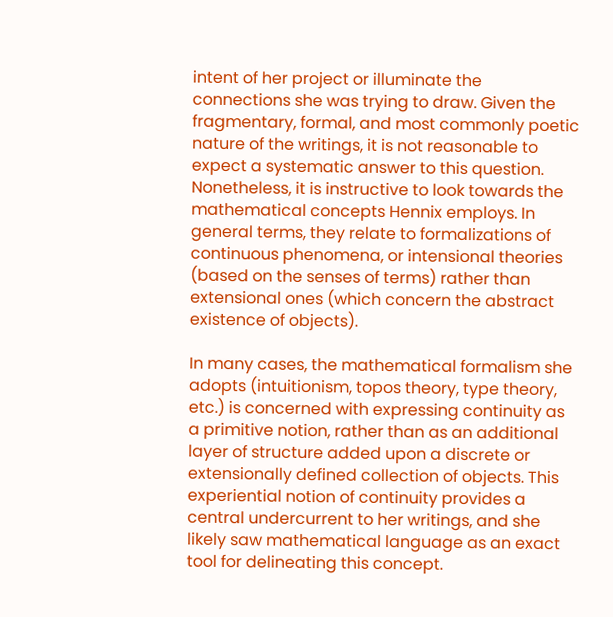intent of her project or illuminate the connections she was trying to draw. Given the fragmentary, formal, and most commonly poetic nature of the writings, it is not reasonable to expect a systematic answer to this question. Nonetheless, it is instructive to look towards the mathematical concepts Hennix employs. In general terms, they relate to formalizations of continuous phenomena, or intensional theories (based on the senses of terms) rather than extensional ones (which concern the abstract existence of objects).

In many cases, the mathematical formalism she adopts (intuitionism, topos theory, type theory, etc.) is concerned with expressing continuity as a primitive notion, rather than as an additional layer of structure added upon a discrete or extensionally defined collection of objects. This experiential notion of continuity provides a central undercurrent to her writings, and she likely saw mathematical language as an exact tool for delineating this concept.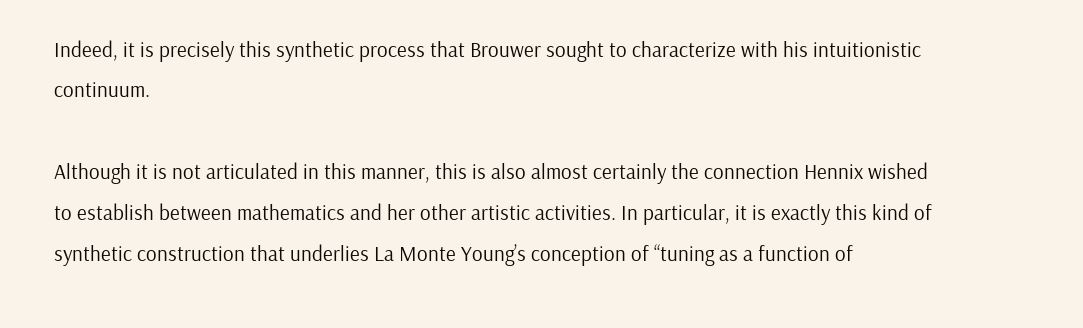Indeed, it is precisely this synthetic process that Brouwer sought to characterize with his intuitionistic continuum.

Although it is not articulated in this manner, this is also almost certainly the connection Hennix wished to establish between mathematics and her other artistic activities. In particular, it is exactly this kind of synthetic construction that underlies La Monte Young’s conception of “tuning as a function of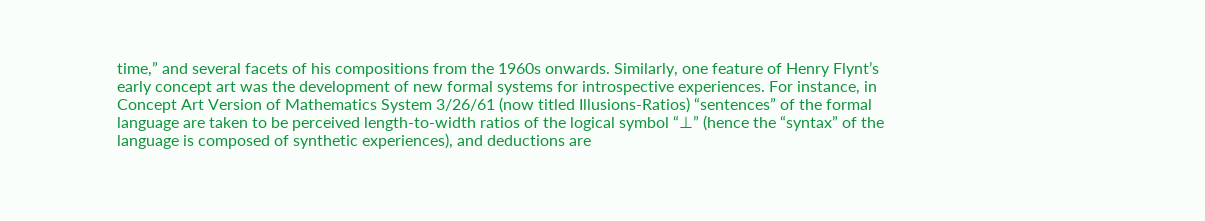time,” and several facets of his compositions from the 1960s onwards. Similarly, one feature of Henry Flynt’s early concept art was the development of new formal systems for introspective experiences. For instance, in Concept Art Version of Mathematics System 3/26/61 (now titled Illusions-Ratios) “sentences” of the formal language are taken to be perceived length-to-width ratios of the logical symbol “⊥” (hence the “syntax” of the language is composed of synthetic experiences), and deductions are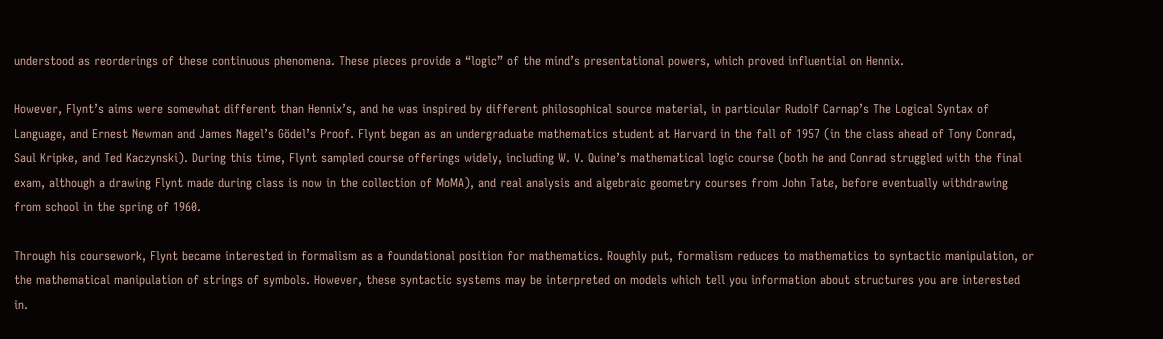understood as reorderings of these continuous phenomena. These pieces provide a “logic” of the mind’s presentational powers, which proved influential on Hennix.

However, Flynt’s aims were somewhat different than Hennix’s, and he was inspired by different philosophical source material, in particular Rudolf Carnap’s The Logical Syntax of Language, and Ernest Newman and James Nagel’s Gödel’s Proof. Flynt began as an undergraduate mathematics student at Harvard in the fall of 1957 (in the class ahead of Tony Conrad, Saul Kripke, and Ted Kaczynski). During this time, Flynt sampled course offerings widely, including W. V. Quine’s mathematical logic course (both he and Conrad struggled with the final exam, although a drawing Flynt made during class is now in the collection of MoMA), and real analysis and algebraic geometry courses from John Tate, before eventually withdrawing from school in the spring of 1960.

Through his coursework, Flynt became interested in formalism as a foundational position for mathematics. Roughly put, formalism reduces to mathematics to syntactic manipulation, or the mathematical manipulation of strings of symbols. However, these syntactic systems may be interpreted on models which tell you information about structures you are interested in.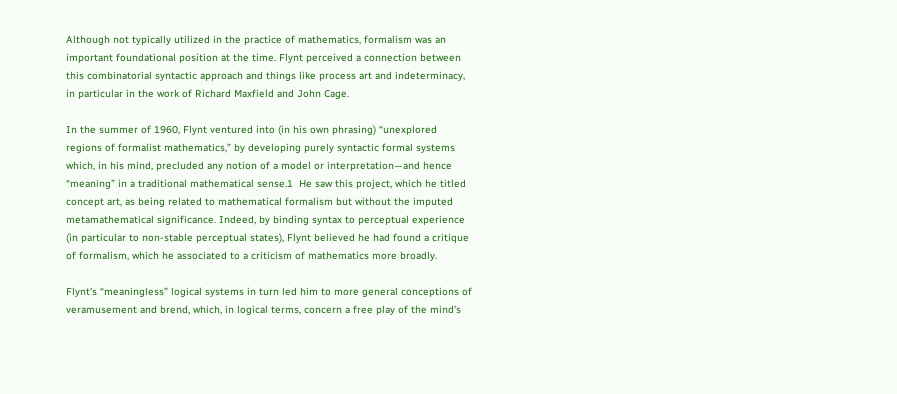Although not typically utilized in the practice of mathematics, formalism was an important foundational position at the time. Flynt perceived a connection between this combinatorial syntactic approach and things like process art and indeterminacy, in particular in the work of Richard Maxfield and John Cage.

In the summer of 1960, Flynt ventured into (in his own phrasing) “unexplored regions of formalist mathematics,” by developing purely syntactic formal systems which, in his mind, precluded any notion of a model or interpretation—and hence “meaning” in a traditional mathematical sense.1  He saw this project, which he titled concept art, as being related to mathematical formalism but without the imputed metamathematical significance. Indeed, by binding syntax to perceptual experience (in particular to non-stable perceptual states), Flynt believed he had found a critique of formalism, which he associated to a criticism of mathematics more broadly.

Flynt’s “meaningless” logical systems in turn led him to more general conceptions of veramusement and brend, which, in logical terms, concern a free play of the mind’s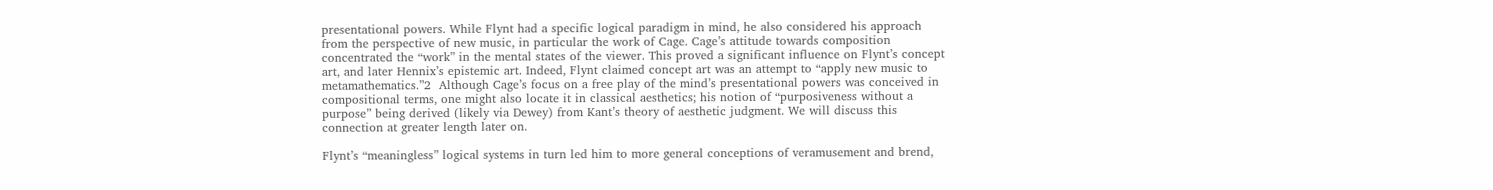presentational powers. While Flynt had a specific logical paradigm in mind, he also considered his approach from the perspective of new music, in particular the work of Cage. Cage’s attitude towards composition concentrated the “work” in the mental states of the viewer. This proved a significant influence on Flynt’s concept art, and later Hennix’s epistemic art. Indeed, Flynt claimed concept art was an attempt to “apply new music to metamathematics.”2  Although Cage’s focus on a free play of the mind’s presentational powers was conceived in compositional terms, one might also locate it in classical aesthetics; his notion of “purposiveness without a purpose” being derived (likely via Dewey) from Kant’s theory of aesthetic judgment. We will discuss this connection at greater length later on.

Flynt’s “meaningless” logical systems in turn led him to more general conceptions of veramusement and brend,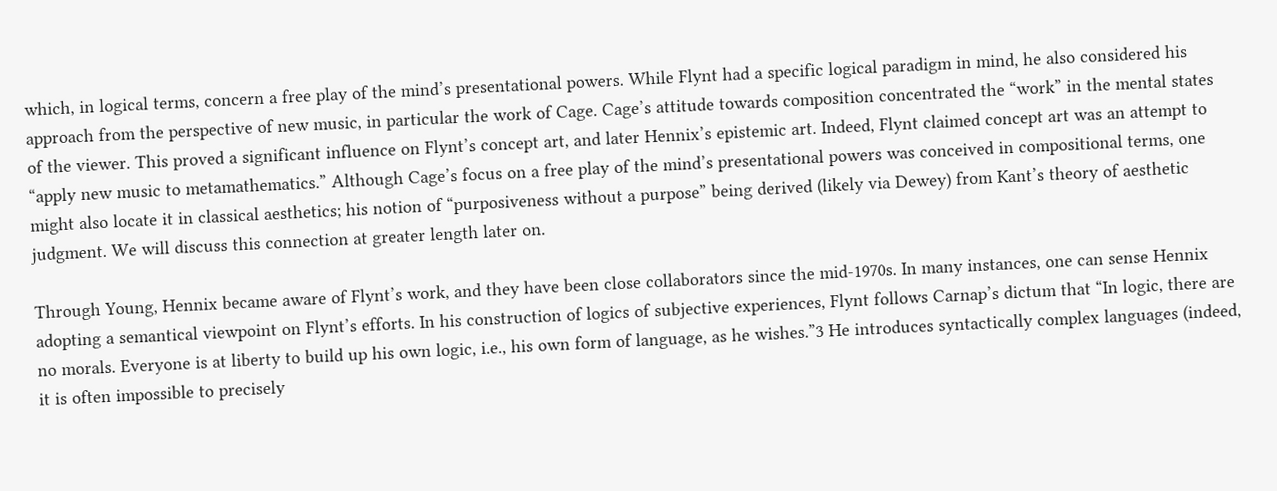which, in logical terms, concern a free play of the mind’s presentational powers. While Flynt had a specific logical paradigm in mind, he also considered his approach from the perspective of new music, in particular the work of Cage. Cage’s attitude towards composition concentrated the “work” in the mental states of the viewer. This proved a significant influence on Flynt’s concept art, and later Hennix’s epistemic art. Indeed, Flynt claimed concept art was an attempt to “apply new music to metamathematics.” Although Cage’s focus on a free play of the mind’s presentational powers was conceived in compositional terms, one might also locate it in classical aesthetics; his notion of “purposiveness without a purpose” being derived (likely via Dewey) from Kant’s theory of aesthetic judgment. We will discuss this connection at greater length later on.

Through Young, Hennix became aware of Flynt’s work, and they have been close collaborators since the mid-1970s. In many instances, one can sense Hennix adopting a semantical viewpoint on Flynt’s efforts. In his construction of logics of subjective experiences, Flynt follows Carnap’s dictum that “In logic, there are no morals. Everyone is at liberty to build up his own logic, i.e., his own form of language, as he wishes.”3 He introduces syntactically complex languages (indeed, it is often impossible to precisely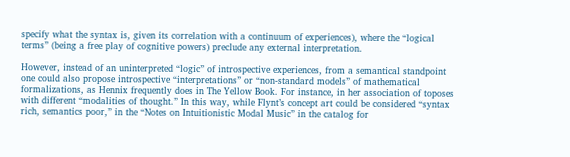specify what the syntax is, given its correlation with a continuum of experiences), where the “logical terms” (being a free play of cognitive powers) preclude any external interpretation.

However, instead of an uninterpreted “logic” of introspective experiences, from a semantical standpoint one could also propose introspective “interpretations” or “non-standard models” of mathematical formalizations, as Hennix frequently does in The Yellow Book. For instance, in her association of toposes with different “modalities of thought.” In this way, while Flynt’s concept art could be considered “syntax rich, semantics poor,” in the “Notes on Intuitionistic Modal Music” in the catalog for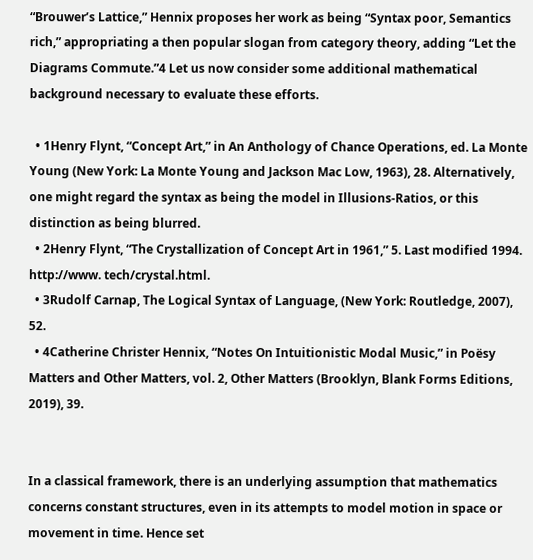“Brouwer’s Lattice,” Hennix proposes her work as being “Syntax poor, Semantics rich,” appropriating a then popular slogan from category theory, adding “Let the Diagrams Commute.”4 Let us now consider some additional mathematical background necessary to evaluate these efforts.

  • 1Henry Flynt, “Concept Art,” in An Anthology of Chance Operations, ed. La Monte Young (New York: La Monte Young and Jackson Mac Low, 1963), 28. Alternatively, one might regard the syntax as being the model in Illusions-Ratios, or this distinction as being blurred.
  • 2Henry Flynt, “The Crystallization of Concept Art in 1961,” 5. Last modified 1994. http://www. tech/crystal.html.
  • 3Rudolf Carnap, The Logical Syntax of Language, (New York: Routledge, 2007), 52.
  • 4Catherine Christer Hennix, “Notes On Intuitionistic Modal Music,” in Poësy Matters and Other Matters, vol. 2, Other Matters (Brooklyn, Blank Forms Editions, 2019), 39.


In a classical framework, there is an underlying assumption that mathematics concerns constant structures, even in its attempts to model motion in space or movement in time. Hence set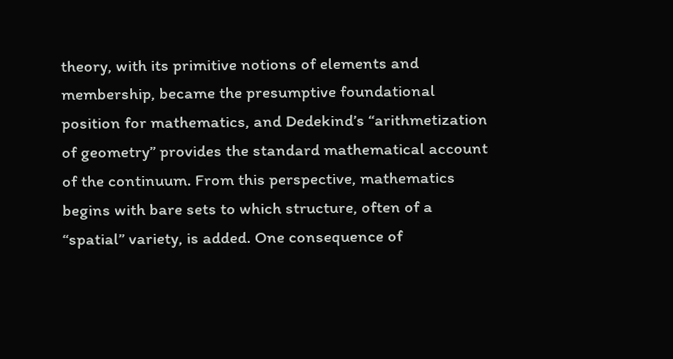theory, with its primitive notions of elements and membership, became the presumptive foundational position for mathematics, and Dedekind’s “arithmetization of geometry” provides the standard mathematical account of the continuum. From this perspective, mathematics begins with bare sets to which structure, often of a “spatial” variety, is added. One consequence of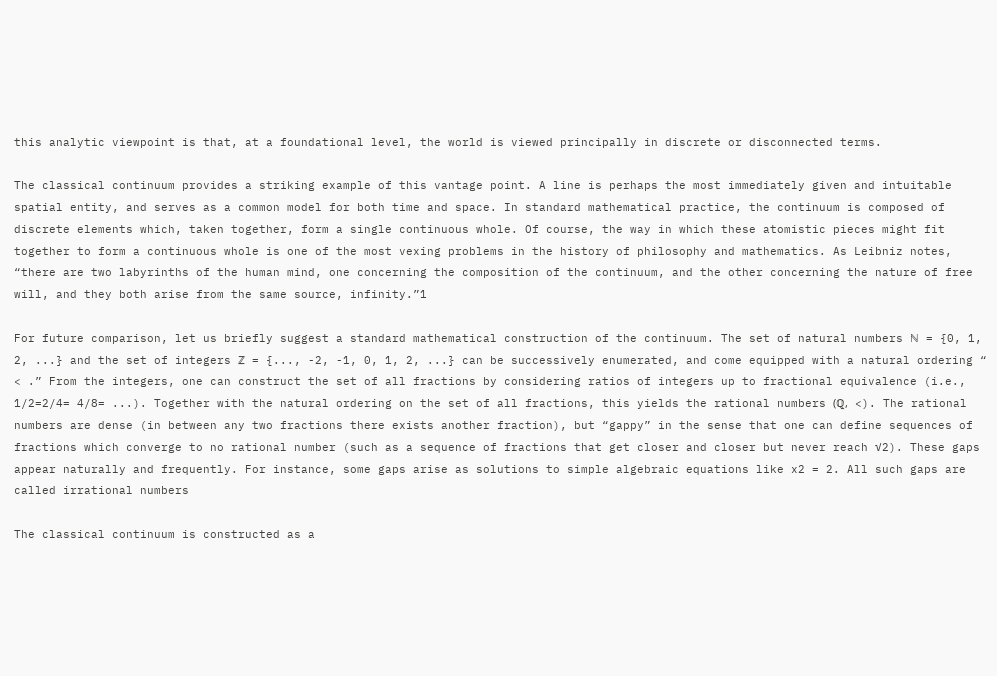this analytic viewpoint is that, at a foundational level, the world is viewed principally in discrete or disconnected terms.

The classical continuum provides a striking example of this vantage point. A line is perhaps the most immediately given and intuitable spatial entity, and serves as a common model for both time and space. In standard mathematical practice, the continuum is composed of discrete elements which, taken together, form a single continuous whole. Of course, the way in which these atomistic pieces might fit together to form a continuous whole is one of the most vexing problems in the history of philosophy and mathematics. As Leibniz notes, “there are two labyrinths of the human mind, one concerning the composition of the continuum, and the other concerning the nature of free will, and they both arise from the same source, infinity.”1

For future comparison, let us briefly suggest a standard mathematical construction of the continuum. The set of natural numbers ℕ = {0, 1, 2, ...} and the set of integers ℤ = {..., -2, -1, 0, 1, 2, ...} can be successively enumerated, and come equipped with a natural ordering “ < .” From the integers, one can construct the set of all fractions by considering ratios of integers up to fractional equivalence (i.e., 1/2=2/4= 4/8= ...). Together with the natural ordering on the set of all fractions, this yields the rational numbers (ℚ, <). The rational numbers are dense (in between any two fractions there exists another fraction), but “gappy” in the sense that one can define sequences of fractions which converge to no rational number (such as a sequence of fractions that get closer and closer but never reach √2). These gaps appear naturally and frequently. For instance, some gaps arise as solutions to simple algebraic equations like x2 = 2. All such gaps are called irrational numbers

The classical continuum is constructed as a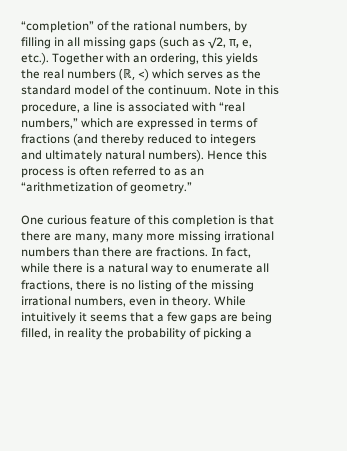“completion” of the rational numbers, by filling in all missing gaps (such as √2, π, e, etc.). Together with an ordering, this yields the real numbers (ℝ, <) which serves as the standard model of the continuum. Note in this procedure, a line is associated with “real numbers,” which are expressed in terms of fractions (and thereby reduced to integers and ultimately natural numbers). Hence this process is often referred to as an “arithmetization of geometry.”

One curious feature of this completion is that there are many, many more missing irrational numbers than there are fractions. In fact, while there is a natural way to enumerate all fractions, there is no listing of the missing irrational numbers, even in theory. While intuitively it seems that a few gaps are being filled, in reality the probability of picking a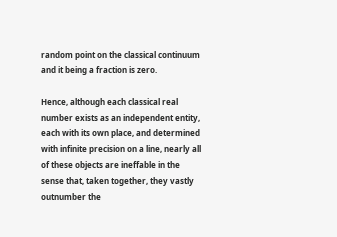random point on the classical continuum and it being a fraction is zero.

Hence, although each classical real number exists as an independent entity, each with its own place, and determined with infinite precision on a line, nearly all of these objects are ineffable in the sense that, taken together, they vastly outnumber the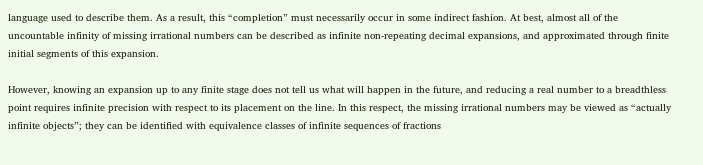language used to describe them. As a result, this “completion” must necessarily occur in some indirect fashion. At best, almost all of the uncountable infinity of missing irrational numbers can be described as infinite non-repeating decimal expansions, and approximated through finite initial segments of this expansion.

However, knowing an expansion up to any finite stage does not tell us what will happen in the future, and reducing a real number to a breadthless point requires infinite precision with respect to its placement on the line. In this respect, the missing irrational numbers may be viewed as “actually infinite objects”; they can be identified with equivalence classes of infinite sequences of fractions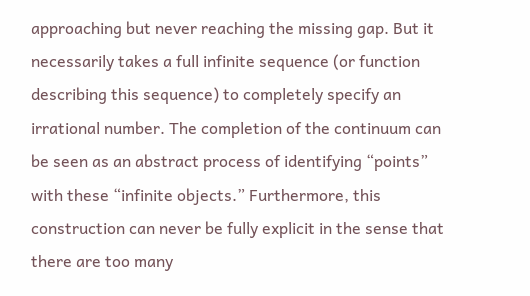approaching but never reaching the missing gap. But it necessarily takes a full infinite sequence (or function describing this sequence) to completely specify an irrational number. The completion of the continuum can be seen as an abstract process of identifying “points” with these “infinite objects.” Furthermore, this construction can never be fully explicit in the sense that there are too many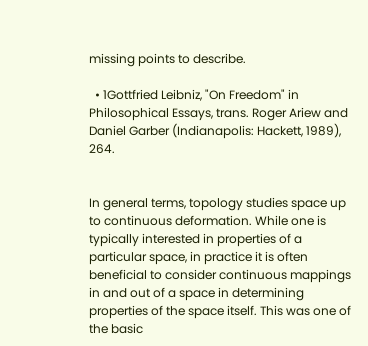missing points to describe.

  • 1Gottfried Leibniz, "On Freedom" in Philosophical Essays, trans. Roger Ariew and Daniel Garber (Indianapolis: Hackett, 1989), 264.


In general terms, topology studies space up to continuous deformation. While one is typically interested in properties of a particular space, in practice it is often beneficial to consider continuous mappings in and out of a space in determining properties of the space itself. This was one of the basic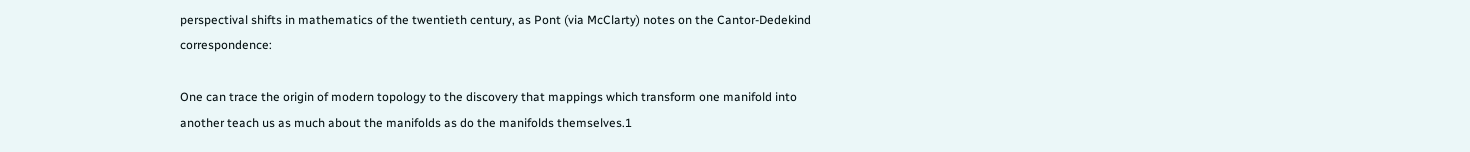perspectival shifts in mathematics of the twentieth century, as Pont (via McClarty) notes on the Cantor-Dedekind correspondence:

One can trace the origin of modern topology to the discovery that mappings which transform one manifold into another teach us as much about the manifolds as do the manifolds themselves.1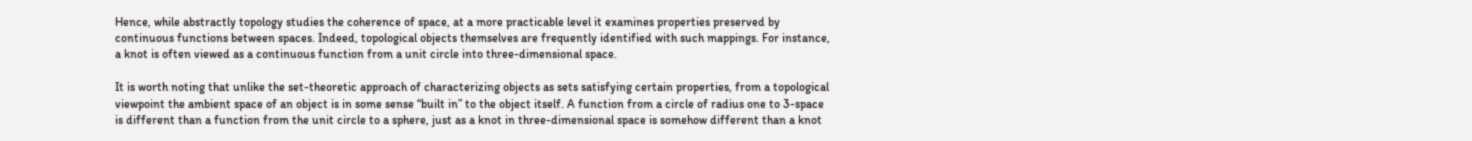Hence, while abstractly topology studies the coherence of space, at a more practicable level it examines properties preserved by continuous functions between spaces. Indeed, topological objects themselves are frequently identified with such mappings. For instance, a knot is often viewed as a continuous function from a unit circle into three-dimensional space.

It is worth noting that unlike the set-theoretic approach of characterizing objects as sets satisfying certain properties, from a topological viewpoint the ambient space of an object is in some sense “built in” to the object itself. A function from a circle of radius one to 3-space is different than a function from the unit circle to a sphere, just as a knot in three-dimensional space is somehow different than a knot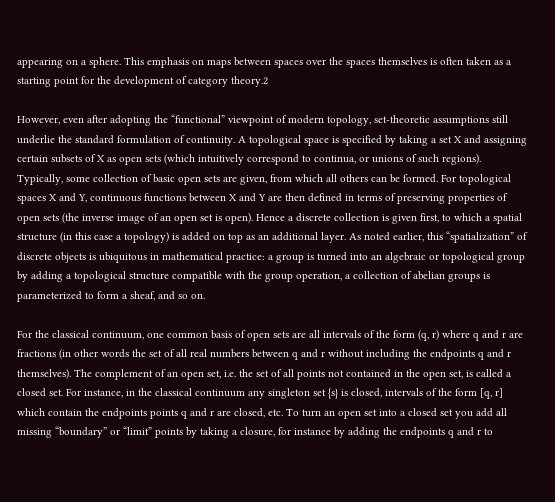appearing on a sphere. This emphasis on maps between spaces over the spaces themselves is often taken as a starting point for the development of category theory.2

However, even after adopting the “functional” viewpoint of modern topology, set-theoretic assumptions still underlie the standard formulation of continuity. A topological space is specified by taking a set X and assigning certain subsets of X as open sets (which intuitively correspond to continua, or unions of such regions). Typically, some collection of basic open sets are given, from which all others can be formed. For topological spaces X and Y, continuous functions between X and Y are then defined in terms of preserving properties of open sets (the inverse image of an open set is open). Hence a discrete collection is given first, to which a spatial structure (in this case a topology) is added on top as an additional layer. As noted earlier, this “spatialization” of discrete objects is ubiquitous in mathematical practice: a group is turned into an algebraic or topological group by adding a topological structure compatible with the group operation, a collection of abelian groups is parameterized to form a sheaf, and so on.

For the classical continuum, one common basis of open sets are all intervals of the form (q, r) where q and r are fractions (in other words the set of all real numbers between q and r without including the endpoints q and r themselves). The complement of an open set, i.e. the set of all points not contained in the open set, is called a closed set. For instance, in the classical continuum any singleton set {s} is closed, intervals of the form [q, r] which contain the endpoints points q and r are closed, etc. To turn an open set into a closed set you add all missing “boundary” or “limit” points by taking a closure, for instance by adding the endpoints q and r to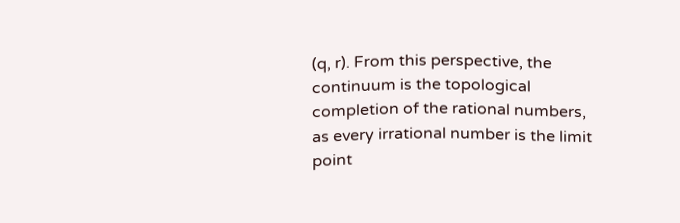(q, r). From this perspective, the continuum is the topological completion of the rational numbers, as every irrational number is the limit point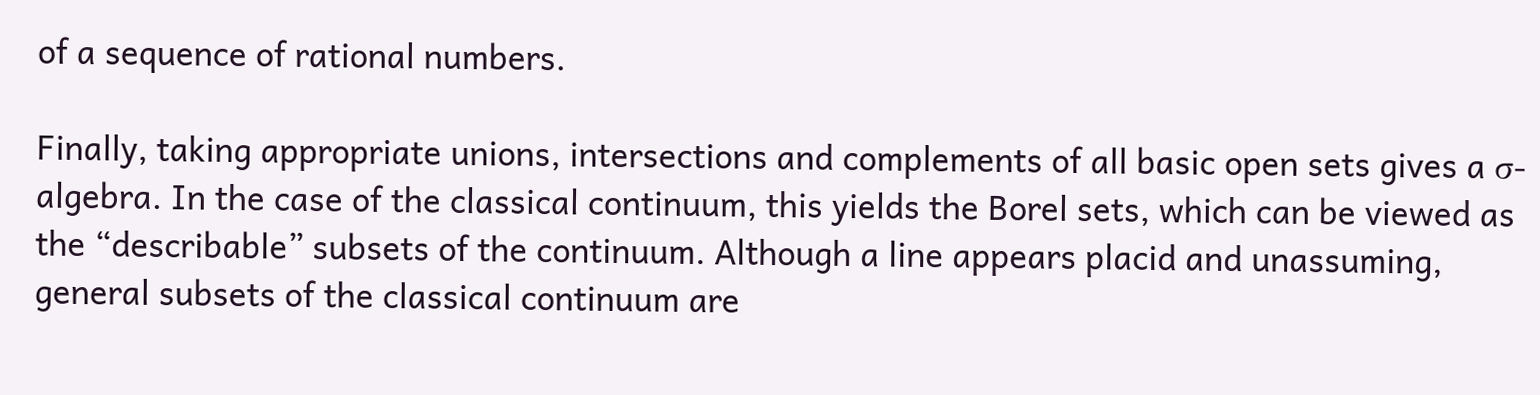of a sequence of rational numbers.

Finally, taking appropriate unions, intersections and complements of all basic open sets gives a σ-algebra. In the case of the classical continuum, this yields the Borel sets, which can be viewed as the “describable” subsets of the continuum. Although a line appears placid and unassuming, general subsets of the classical continuum are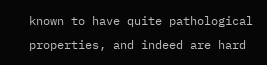known to have quite pathological properties, and indeed are hard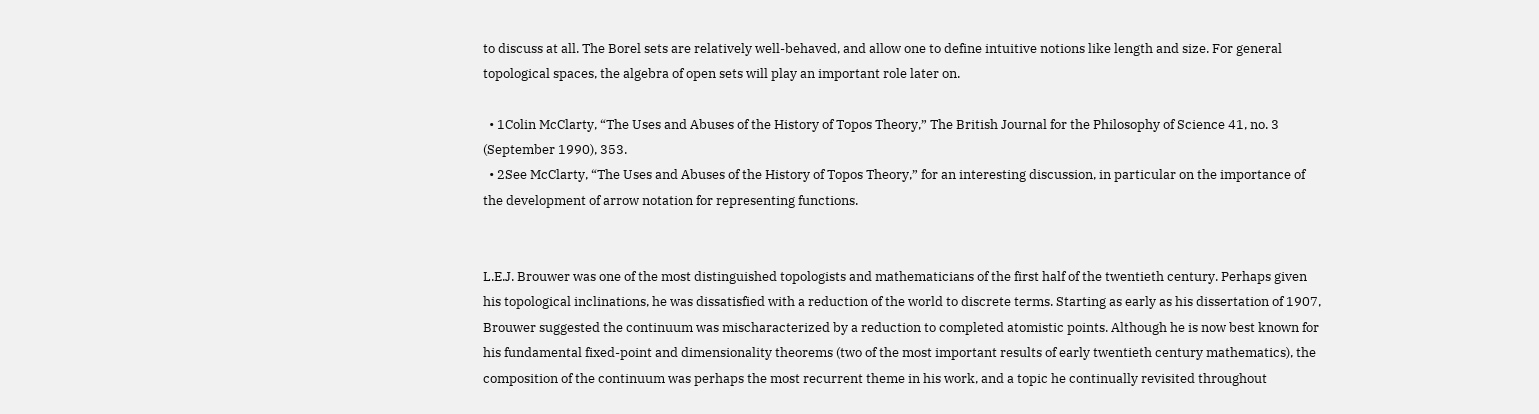to discuss at all. The Borel sets are relatively well-behaved, and allow one to define intuitive notions like length and size. For general topological spaces, the algebra of open sets will play an important role later on.

  • 1Colin McClarty, “The Uses and Abuses of the History of Topos Theory,” The British Journal for the Philosophy of Science 41, no. 3 (September 1990), 353.
  • 2See McClarty, “The Uses and Abuses of the History of Topos Theory,” for an interesting discussion, in particular on the importance of the development of arrow notation for representing functions.


L.E.J. Brouwer was one of the most distinguished topologists and mathematicians of the first half of the twentieth century. Perhaps given his topological inclinations, he was dissatisfied with a reduction of the world to discrete terms. Starting as early as his dissertation of 1907, Brouwer suggested the continuum was mischaracterized by a reduction to completed atomistic points. Although he is now best known for his fundamental fixed-point and dimensionality theorems (two of the most important results of early twentieth century mathematics), the composition of the continuum was perhaps the most recurrent theme in his work, and a topic he continually revisited throughout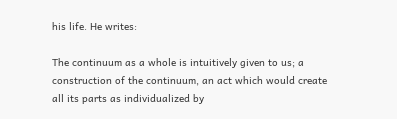his life. He writes:

The continuum as a whole is intuitively given to us; a construction of the continuum, an act which would create all its parts as individualized by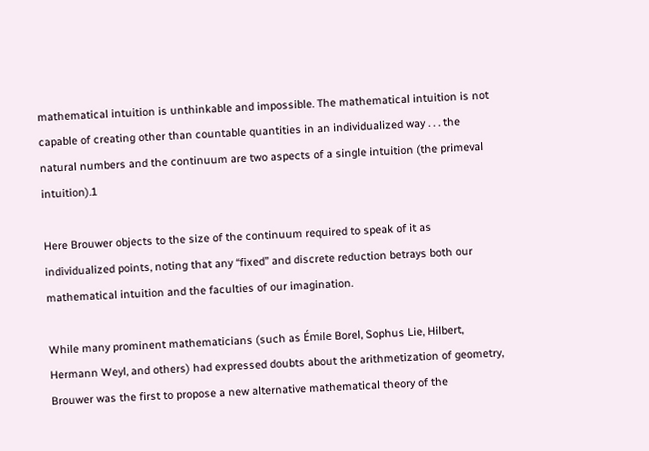mathematical intuition is unthinkable and impossible. The mathematical intuition is not capable of creating other than countable quantities in an individualized way . . . the natural numbers and the continuum are two aspects of a single intuition (the primeval intuition).1

Here Brouwer objects to the size of the continuum required to speak of it as individualized points, noting that any “fixed” and discrete reduction betrays both our mathematical intuition and the faculties of our imagination.

While many prominent mathematicians (such as Émile Borel, Sophus Lie, Hilbert, Hermann Weyl, and others) had expressed doubts about the arithmetization of geometry, Brouwer was the first to propose a new alternative mathematical theory of the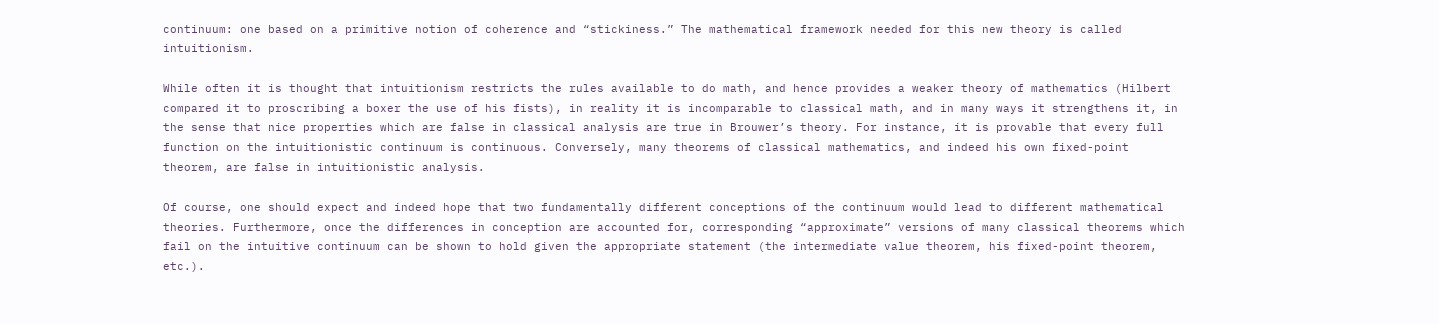continuum: one based on a primitive notion of coherence and “stickiness.” The mathematical framework needed for this new theory is called intuitionism.

While often it is thought that intuitionism restricts the rules available to do math, and hence provides a weaker theory of mathematics (Hilbert compared it to proscribing a boxer the use of his fists), in reality it is incomparable to classical math, and in many ways it strengthens it, in the sense that nice properties which are false in classical analysis are true in Brouwer’s theory. For instance, it is provable that every full function on the intuitionistic continuum is continuous. Conversely, many theorems of classical mathematics, and indeed his own fixed-point theorem, are false in intuitionistic analysis.

Of course, one should expect and indeed hope that two fundamentally different conceptions of the continuum would lead to different mathematical theories. Furthermore, once the differences in conception are accounted for, corresponding “approximate” versions of many classical theorems which fail on the intuitive continuum can be shown to hold given the appropriate statement (the intermediate value theorem, his fixed-point theorem, etc.).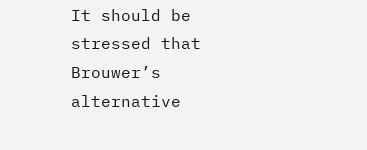It should be stressed that Brouwer’s alternative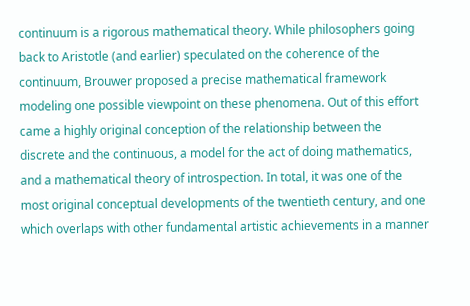continuum is a rigorous mathematical theory. While philosophers going back to Aristotle (and earlier) speculated on the coherence of the continuum, Brouwer proposed a precise mathematical framework modeling one possible viewpoint on these phenomena. Out of this effort came a highly original conception of the relationship between the discrete and the continuous, a model for the act of doing mathematics, and a mathematical theory of introspection. In total, it was one of the most original conceptual developments of the twentieth century, and one which overlaps with other fundamental artistic achievements in a manner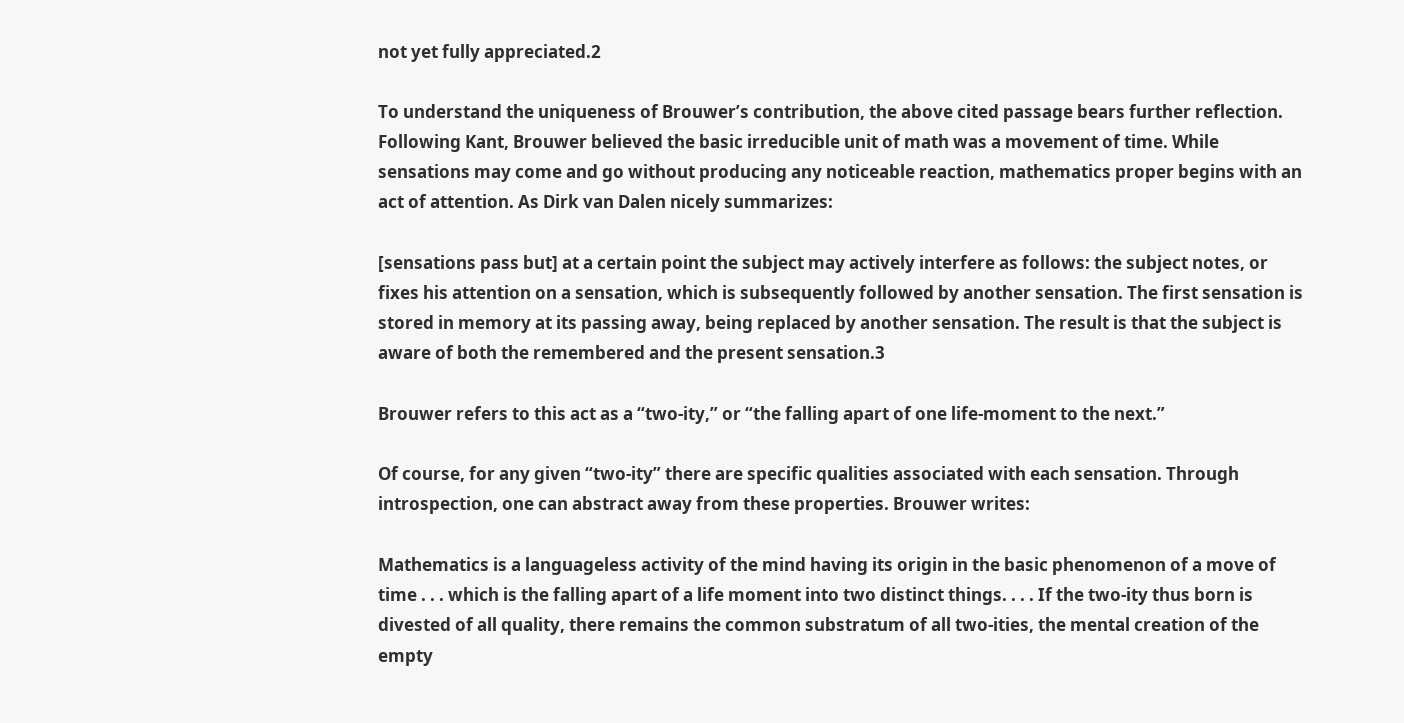not yet fully appreciated.2

To understand the uniqueness of Brouwer’s contribution, the above cited passage bears further reflection. Following Kant, Brouwer believed the basic irreducible unit of math was a movement of time. While sensations may come and go without producing any noticeable reaction, mathematics proper begins with an act of attention. As Dirk van Dalen nicely summarizes:

[sensations pass but] at a certain point the subject may actively interfere as follows: the subject notes, or fixes his attention on a sensation, which is subsequently followed by another sensation. The first sensation is stored in memory at its passing away, being replaced by another sensation. The result is that the subject is aware of both the remembered and the present sensation.3

Brouwer refers to this act as a “two-ity,” or “the falling apart of one life-moment to the next.”

Of course, for any given “two-ity” there are specific qualities associated with each sensation. Through introspection, one can abstract away from these properties. Brouwer writes:

Mathematics is a languageless activity of the mind having its origin in the basic phenomenon of a move of time . . . which is the falling apart of a life moment into two distinct things. . . . If the two-ity thus born is divested of all quality, there remains the common substratum of all two-ities, the mental creation of the empty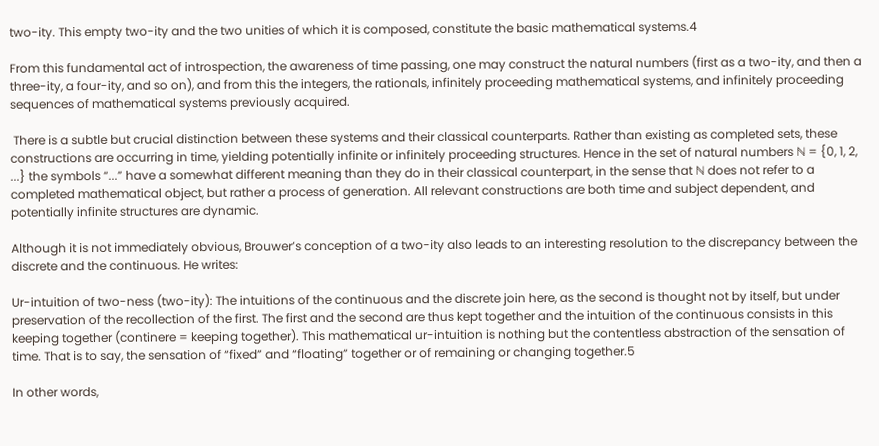two-ity. This empty two-ity and the two unities of which it is composed, constitute the basic mathematical systems.4

From this fundamental act of introspection, the awareness of time passing, one may construct the natural numbers (first as a two-ity, and then a three-ity, a four-ity, and so on), and from this the integers, the rationals, infinitely proceeding mathematical systems, and infinitely proceeding sequences of mathematical systems previously acquired.

 There is a subtle but crucial distinction between these systems and their classical counterparts. Rather than existing as completed sets, these constructions are occurring in time, yielding potentially infinite or infinitely proceeding structures. Hence in the set of natural numbers ℕ = {0, 1, 2, ...} the symbols “...” have a somewhat different meaning than they do in their classical counterpart, in the sense that ℕ does not refer to a completed mathematical object, but rather a process of generation. All relevant constructions are both time and subject dependent, and potentially infinite structures are dynamic.

Although it is not immediately obvious, Brouwer’s conception of a two-ity also leads to an interesting resolution to the discrepancy between the discrete and the continuous. He writes:

Ur-intuition of two-ness (two-ity): The intuitions of the continuous and the discrete join here, as the second is thought not by itself, but under preservation of the recollection of the first. The first and the second are thus kept together and the intuition of the continuous consists in this keeping together (continere = keeping together). This mathematical ur-intuition is nothing but the contentless abstraction of the sensation of time. That is to say, the sensation of “fixed” and “floating” together or of remaining or changing together.5

In other words,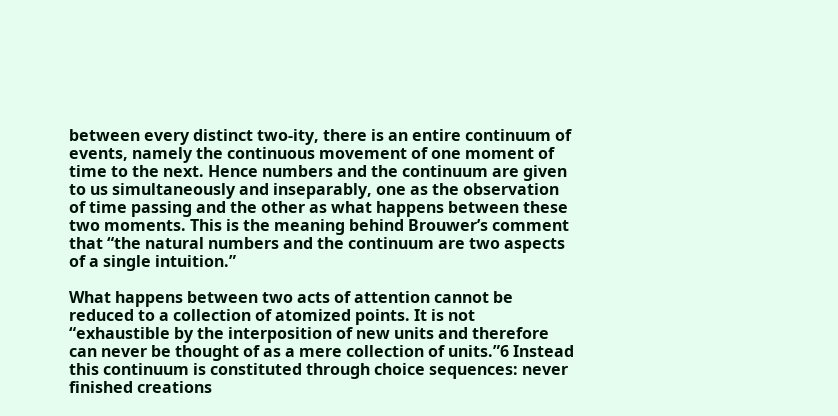between every distinct two-ity, there is an entire continuum of events, namely the continuous movement of one moment of time to the next. Hence numbers and the continuum are given to us simultaneously and inseparably, one as the observation of time passing and the other as what happens between these two moments. This is the meaning behind Brouwer’s comment that “the natural numbers and the continuum are two aspects of a single intuition.”

What happens between two acts of attention cannot be reduced to a collection of atomized points. It is not “exhaustible by the interposition of new units and therefore can never be thought of as a mere collection of units.”6 Instead this continuum is constituted through choice sequences: never finished creations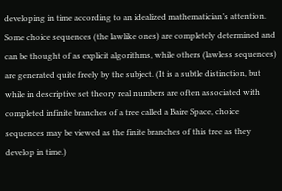developing in time according to an idealized mathematician’s attention. Some choice sequences (the lawlike ones) are completely determined and can be thought of as explicit algorithms, while others (lawless sequences) are generated quite freely by the subject. (It is a subtle distinction, but while in descriptive set theory real numbers are often associated with completed infinite branches of a tree called a Baire Space, choice sequences may be viewed as the finite branches of this tree as they develop in time.)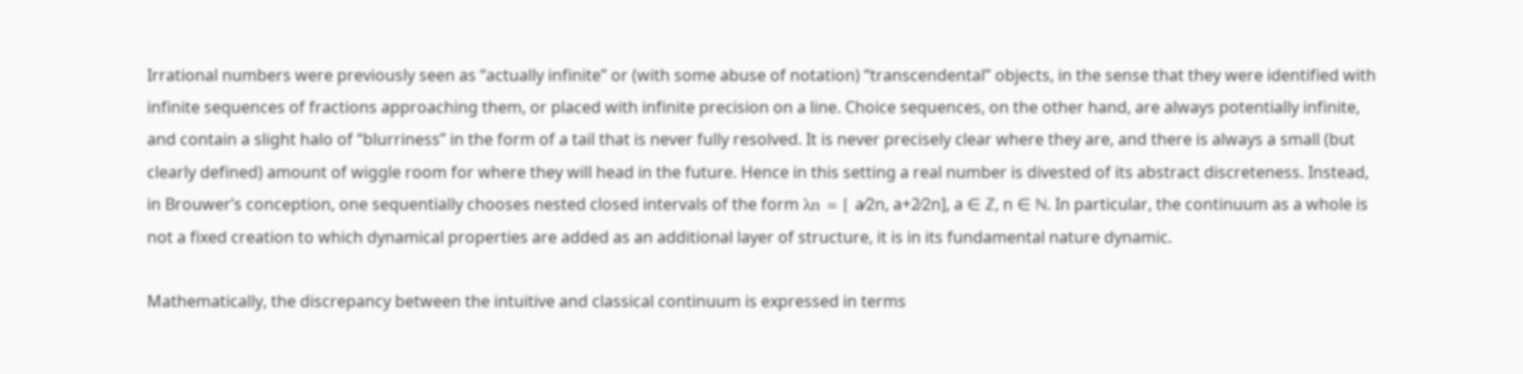Irrational numbers were previously seen as “actually infinite” or (with some abuse of notation) “transcendental” objects, in the sense that they were identified with infinite sequences of fractions approaching them, or placed with infinite precision on a line. Choice sequences, on the other hand, are always potentially infinite, and contain a slight halo of “blurriness” in the form of a tail that is never fully resolved. It is never precisely clear where they are, and there is always a small (but clearly defined) amount of wiggle room for where they will head in the future. Hence in this setting a real number is divested of its abstract discreteness. Instead, in Brouwer’s conception, one sequentially chooses nested closed intervals of the form λn = [ a⁄2n, a+2⁄2n], a ∈ ℤ, n ∈ ℕ. In particular, the continuum as a whole is not a fixed creation to which dynamical properties are added as an additional layer of structure, it is in its fundamental nature dynamic.

Mathematically, the discrepancy between the intuitive and classical continuum is expressed in terms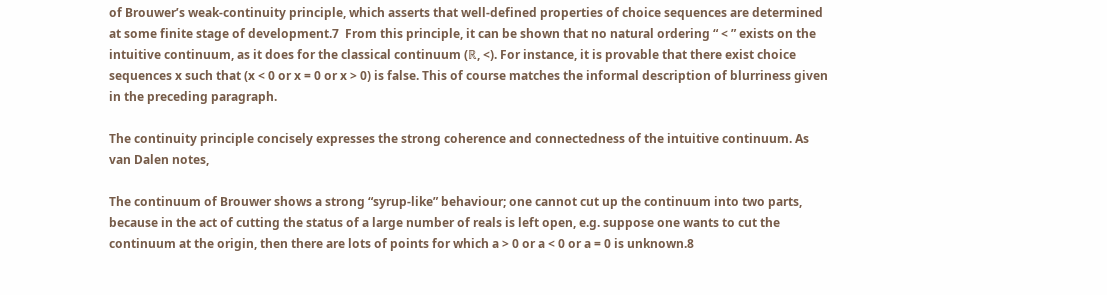of Brouwer’s weak-continuity principle, which asserts that well-defined properties of choice sequences are determined at some finite stage of development.7  From this principle, it can be shown that no natural ordering “ < ” exists on the intuitive continuum, as it does for the classical continuum (ℝ, <). For instance, it is provable that there exist choice sequences x such that (x < 0 or x = 0 or x > 0) is false. This of course matches the informal description of blurriness given in the preceding paragraph.

The continuity principle concisely expresses the strong coherence and connectedness of the intuitive continuum. As van Dalen notes,

The continuum of Brouwer shows a strong “syrup-like” behaviour; one cannot cut up the continuum into two parts, because in the act of cutting the status of a large number of reals is left open, e.g. suppose one wants to cut the continuum at the origin, then there are lots of points for which a > 0 or a < 0 or a = 0 is unknown.8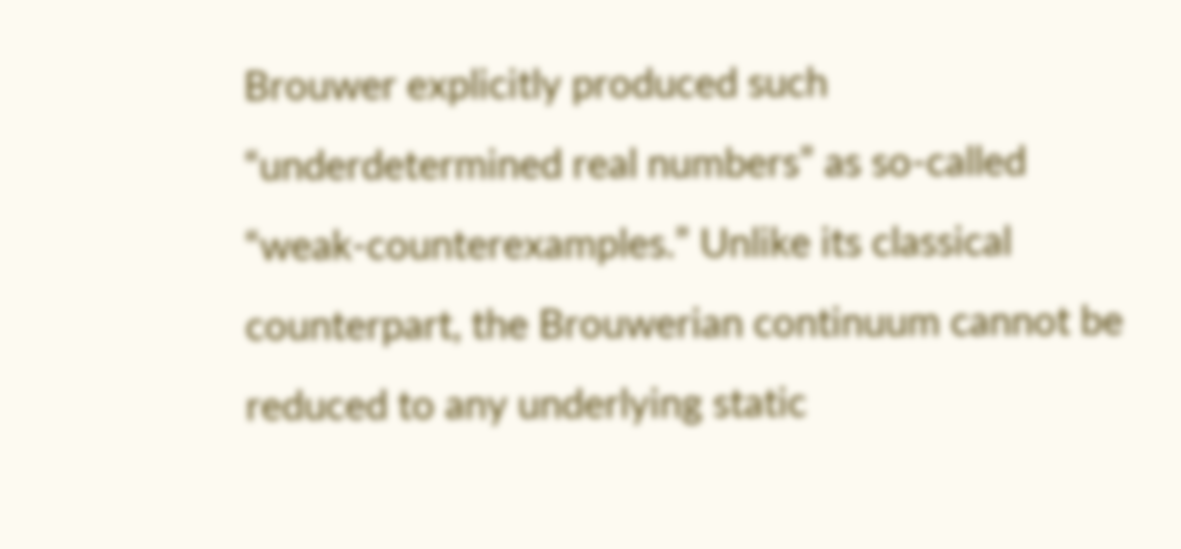Brouwer explicitly produced such “underdetermined real numbers” as so-called “weak-counterexamples.” Unlike its classical counterpart, the Brouwerian continuum cannot be reduced to any underlying static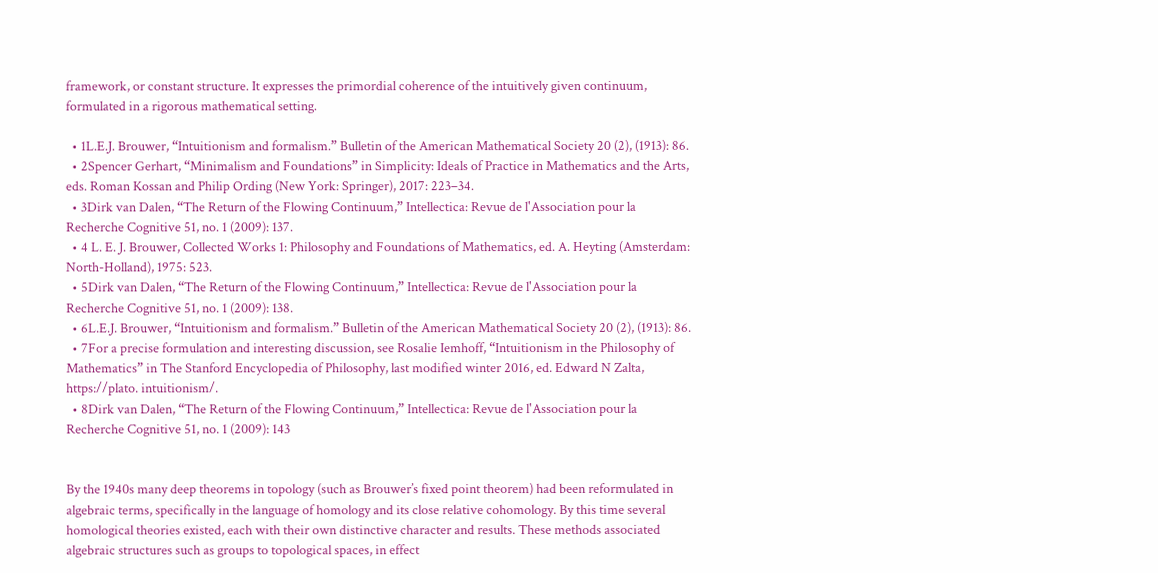framework, or constant structure. It expresses the primordial coherence of the intuitively given continuum, formulated in a rigorous mathematical setting.

  • 1L.E.J. Brouwer, “Intuitionism and formalism.” Bulletin of the American Mathematical Society 20 (2), (1913): 86.
  • 2Spencer Gerhart, “Minimalism and Foundations” in Simplicity: Ideals of Practice in Mathematics and the Arts, eds. Roman Kossan and Philip Ording (New York: Springer), 2017: 223–34.
  • 3Dirk van Dalen, “The Return of the Flowing Continuum,” Intellectica: Revue de l'Association pour la Recherche Cognitive 51, no. 1 (2009): 137.
  • 4 L. E. J. Brouwer, Collected Works 1: Philosophy and Foundations of Mathematics, ed. A. Heyting (Amsterdam: North-Holland), 1975: 523.
  • 5Dirk van Dalen, “The Return of the Flowing Continuum,” Intellectica: Revue de l'Association pour la Recherche Cognitive 51, no. 1 (2009): 138.
  • 6L.E.J. Brouwer, “Intuitionism and formalism.” Bulletin of the American Mathematical Society 20 (2), (1913): 86.
  • 7For a precise formulation and interesting discussion, see Rosalie Iemhoff, “Intuitionism in the Philosophy of Mathematics” in The Stanford Encyclopedia of Philosophy, last modified winter 2016, ed. Edward N Zalta, https://plato. intuitionism/.
  • 8Dirk van Dalen, “The Return of the Flowing Continuum,” Intellectica: Revue de l'Association pour la Recherche Cognitive 51, no. 1 (2009): 143


By the 1940s many deep theorems in topology (such as Brouwer’s fixed point theorem) had been reformulated in algebraic terms, specifically in the language of homology and its close relative cohomology. By this time several homological theories existed, each with their own distinctive character and results. These methods associated algebraic structures such as groups to topological spaces, in effect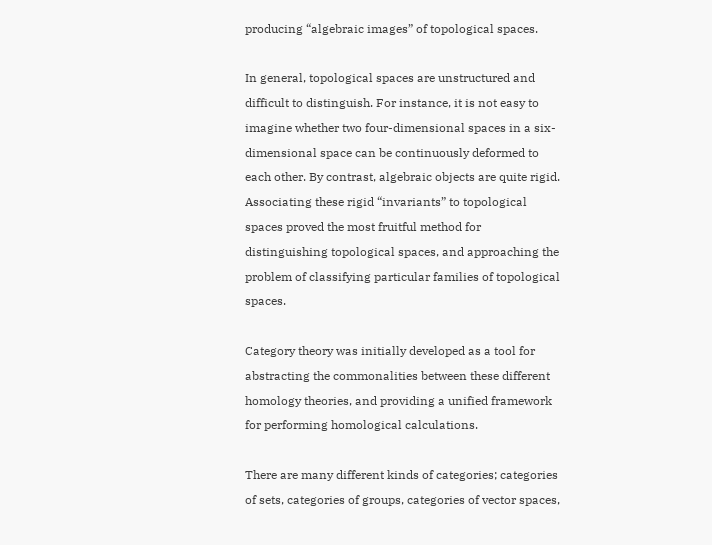producing “algebraic images” of topological spaces.

In general, topological spaces are unstructured and difficult to distinguish. For instance, it is not easy to imagine whether two four-dimensional spaces in a six-dimensional space can be continuously deformed to each other. By contrast, algebraic objects are quite rigid. Associating these rigid “invariants” to topological spaces proved the most fruitful method for distinguishing topological spaces, and approaching the problem of classifying particular families of topological spaces.

Category theory was initially developed as a tool for abstracting the commonalities between these different homology theories, and providing a unified framework for performing homological calculations.

There are many different kinds of categories; categories of sets, categories of groups, categories of vector spaces,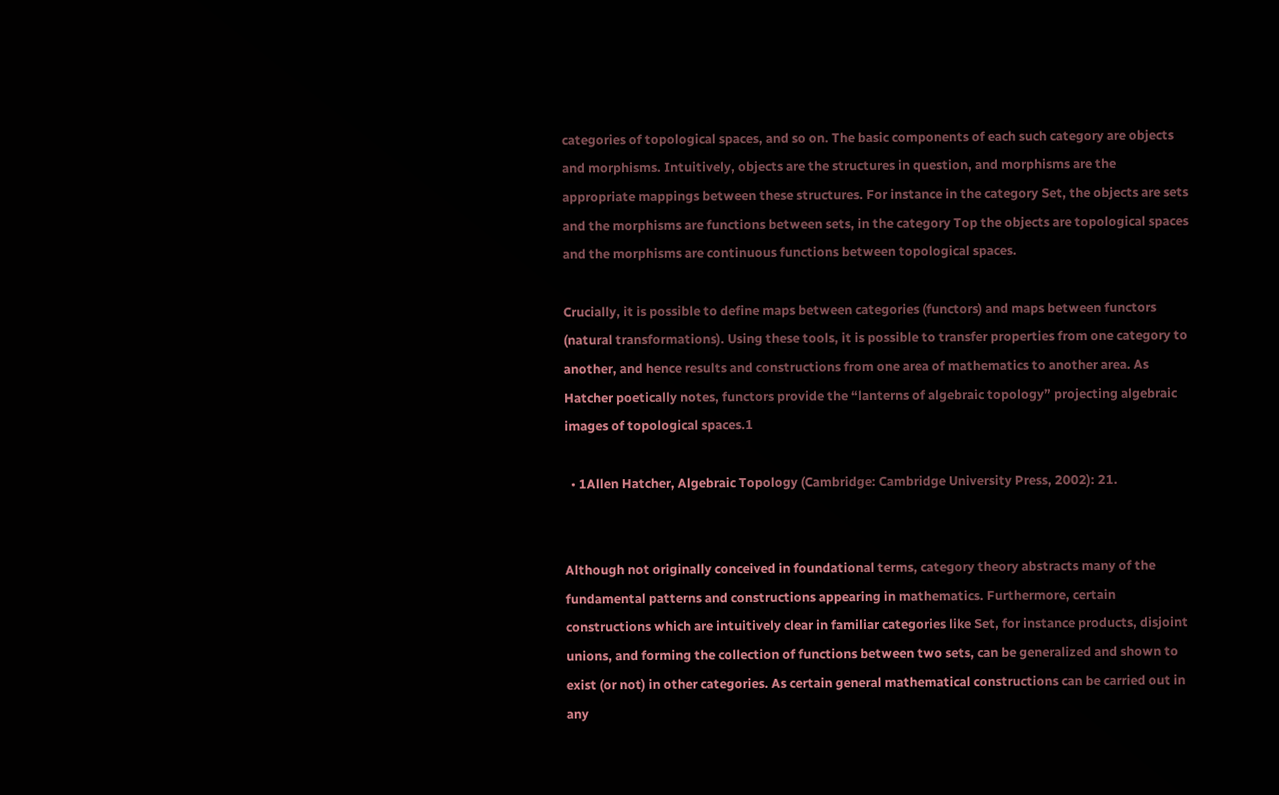categories of topological spaces, and so on. The basic components of each such category are objects and morphisms. Intuitively, objects are the structures in question, and morphisms are the appropriate mappings between these structures. For instance in the category Set, the objects are sets and the morphisms are functions between sets, in the category Top the objects are topological spaces and the morphisms are continuous functions between topological spaces.

Crucially, it is possible to define maps between categories (functors) and maps between functors (natural transformations). Using these tools, it is possible to transfer properties from one category to another, and hence results and constructions from one area of mathematics to another area. As Hatcher poetically notes, functors provide the “lanterns of algebraic topology” projecting algebraic images of topological spaces.1

  • 1Allen Hatcher, Algebraic Topology (Cambridge: Cambridge University Press, 2002): 21.


Although not originally conceived in foundational terms, category theory abstracts many of the fundamental patterns and constructions appearing in mathematics. Furthermore, certain constructions which are intuitively clear in familiar categories like Set, for instance products, disjoint unions, and forming the collection of functions between two sets, can be generalized and shown to exist (or not) in other categories. As certain general mathematical constructions can be carried out in any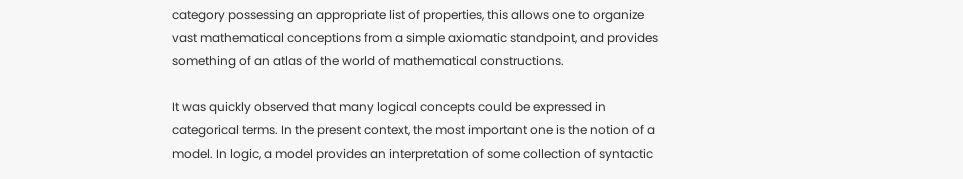category possessing an appropriate list of properties, this allows one to organize vast mathematical conceptions from a simple axiomatic standpoint, and provides something of an atlas of the world of mathematical constructions.

It was quickly observed that many logical concepts could be expressed in categorical terms. In the present context, the most important one is the notion of a model. In logic, a model provides an interpretation of some collection of syntactic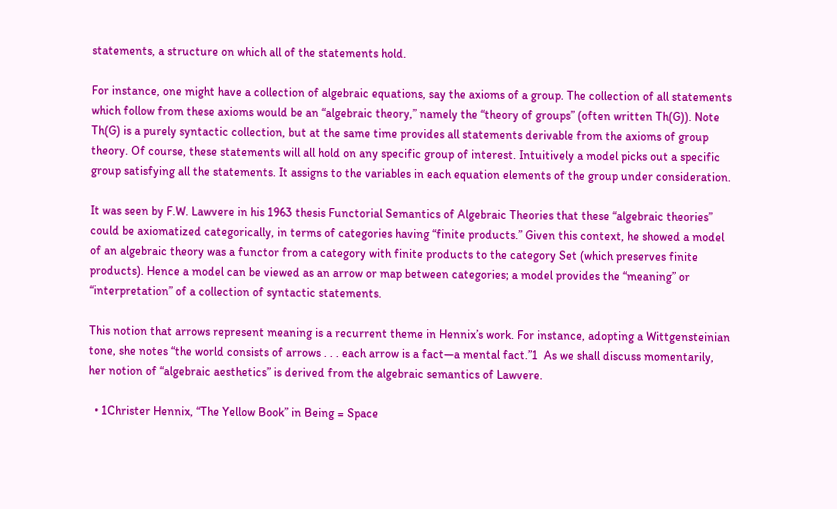statements, a structure on which all of the statements hold.

For instance, one might have a collection of algebraic equations, say the axioms of a group. The collection of all statements which follow from these axioms would be an “algebraic theory,” namely the “theory of groups” (often written Th(G)). Note Th(G) is a purely syntactic collection, but at the same time provides all statements derivable from the axioms of group theory. Of course, these statements will all hold on any specific group of interest. Intuitively a model picks out a specific group satisfying all the statements. It assigns to the variables in each equation elements of the group under consideration.

It was seen by F.W. Lawvere in his 1963 thesis Functorial Semantics of Algebraic Theories that these “algebraic theories” could be axiomatized categorically, in terms of categories having “finite products.” Given this context, he showed a model of an algebraic theory was a functor from a category with finite products to the category Set (which preserves finite products). Hence a model can be viewed as an arrow or map between categories; a model provides the “meaning” or “interpretation” of a collection of syntactic statements.

This notion that arrows represent meaning is a recurrent theme in Hennix’s work. For instance, adopting a Wittgensteinian tone, she notes “the world consists of arrows . . . each arrow is a fact—a mental fact.”1  As we shall discuss momentarily, her notion of “algebraic aesthetics” is derived from the algebraic semantics of Lawvere.

  • 1Christer Hennix, “The Yellow Book” in Being = Space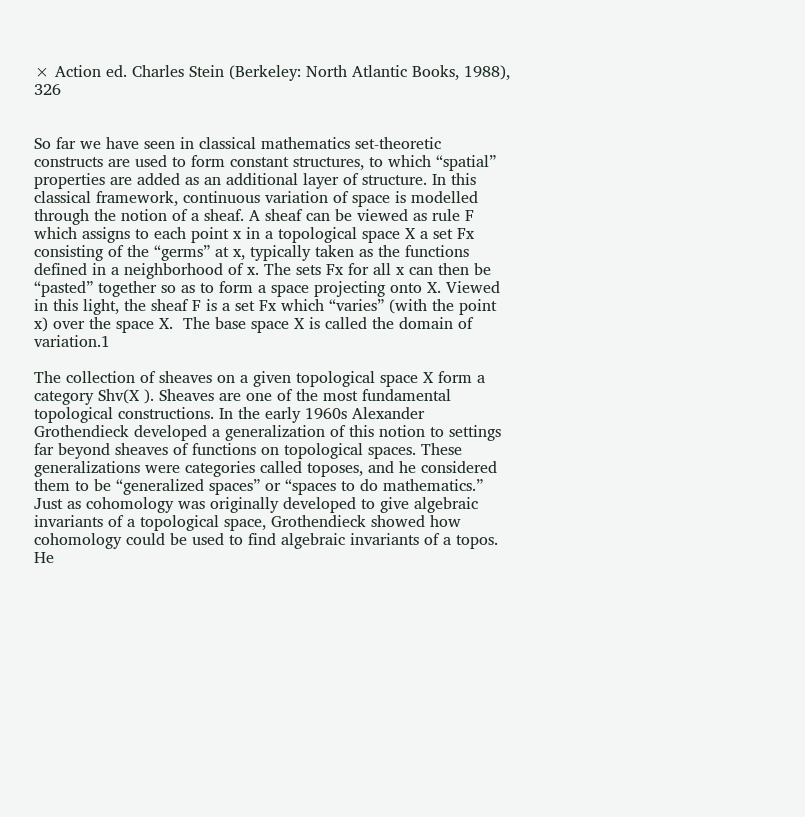× Action ed. Charles Stein (Berkeley: North Atlantic Books, 1988), 326


So far we have seen in classical mathematics set-theoretic constructs are used to form constant structures, to which “spatial” properties are added as an additional layer of structure. In this classical framework, continuous variation of space is modelled through the notion of a sheaf. A sheaf can be viewed as rule F which assigns to each point x in a topological space X a set Fx consisting of the “germs” at x, typically taken as the functions defined in a neighborhood of x. The sets Fx for all x can then be “pasted” together so as to form a space projecting onto X. Viewed in this light, the sheaf F is a set Fx which “varies” (with the point x) over the space X.  The base space X is called the domain of variation.1

The collection of sheaves on a given topological space X form a category Shv(X ). Sheaves are one of the most fundamental topological constructions. In the early 1960s Alexander Grothendieck developed a generalization of this notion to settings far beyond sheaves of functions on topological spaces. These generalizations were categories called toposes, and he considered them to be “generalized spaces” or “spaces to do mathematics.” Just as cohomology was originally developed to give algebraic invariants of a topological space, Grothendieck showed how cohomology could be used to find algebraic invariants of a topos. He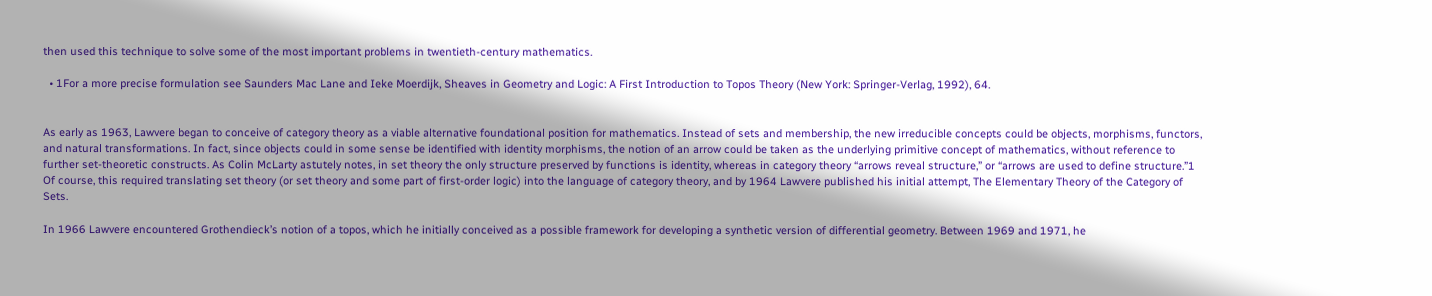then used this technique to solve some of the most important problems in twentieth-century mathematics.

  • 1For a more precise formulation see Saunders Mac Lane and Ieke Moerdijk, Sheaves in Geometry and Logic: A First Introduction to Topos Theory (New York: Springer-Verlag, 1992), 64.


As early as 1963, Lawvere began to conceive of category theory as a viable alternative foundational position for mathematics. Instead of sets and membership, the new irreducible concepts could be objects, morphisms, functors, and natural transformations. In fact, since objects could in some sense be identified with identity morphisms, the notion of an arrow could be taken as the underlying primitive concept of mathematics, without reference to further set-theoretic constructs. As Colin McLarty astutely notes, in set theory the only structure preserved by functions is identity, whereas in category theory “arrows reveal structure,” or “arrows are used to define structure.”1  Of course, this required translating set theory (or set theory and some part of first-order logic) into the language of category theory, and by 1964 Lawvere published his initial attempt, The Elementary Theory of the Category of Sets.

In 1966 Lawvere encountered Grothendieck’s notion of a topos, which he initially conceived as a possible framework for developing a synthetic version of differential geometry. Between 1969 and 1971, he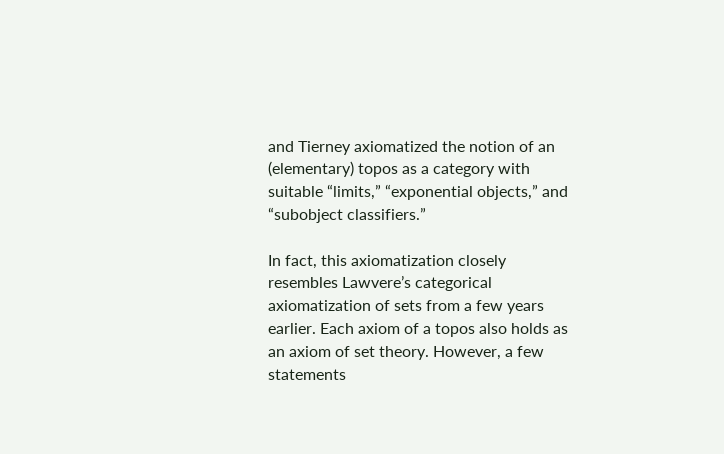and Tierney axiomatized the notion of an (elementary) topos as a category with suitable “limits,” “exponential objects,” and “subobject classifiers.”

In fact, this axiomatization closely resembles Lawvere’s categorical axiomatization of sets from a few years earlier. Each axiom of a topos also holds as an axiom of set theory. However, a few statements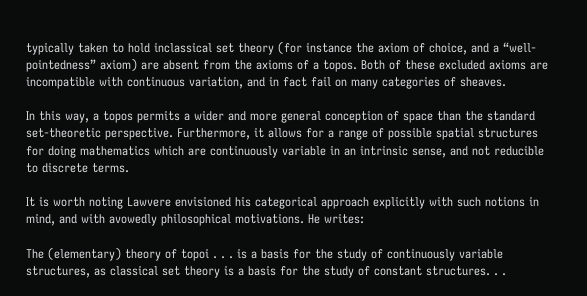typically taken to hold inclassical set theory (for instance the axiom of choice, and a “well-pointedness” axiom) are absent from the axioms of a topos. Both of these excluded axioms are incompatible with continuous variation, and in fact fail on many categories of sheaves.

In this way, a topos permits a wider and more general conception of space than the standard set-theoretic perspective. Furthermore, it allows for a range of possible spatial structures for doing mathematics which are continuously variable in an intrinsic sense, and not reducible to discrete terms.

It is worth noting Lawvere envisioned his categorical approach explicitly with such notions in mind, and with avowedly philosophical motivations. He writes:

The (elementary) theory of topoi . . . is a basis for the study of continuously variable structures, as classical set theory is a basis for the study of constant structures. . .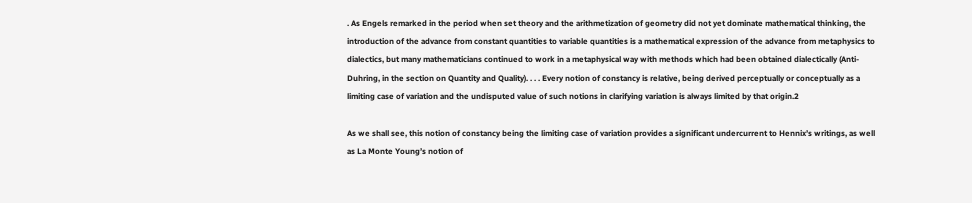. As Engels remarked in the period when set theory and the arithmetization of geometry did not yet dominate mathematical thinking, the introduction of the advance from constant quantities to variable quantities is a mathematical expression of the advance from metaphysics to dialectics, but many mathematicians continued to work in a metaphysical way with methods which had been obtained dialectically (Anti-Duhring, in the section on Quantity and Quality). . . . Every notion of constancy is relative, being derived perceptually or conceptually as a limiting case of variation and the undisputed value of such notions in clarifying variation is always limited by that origin.2

As we shall see, this notion of constancy being the limiting case of variation provides a significant undercurrent to Hennix’s writings, as well as La Monte Young’s notion of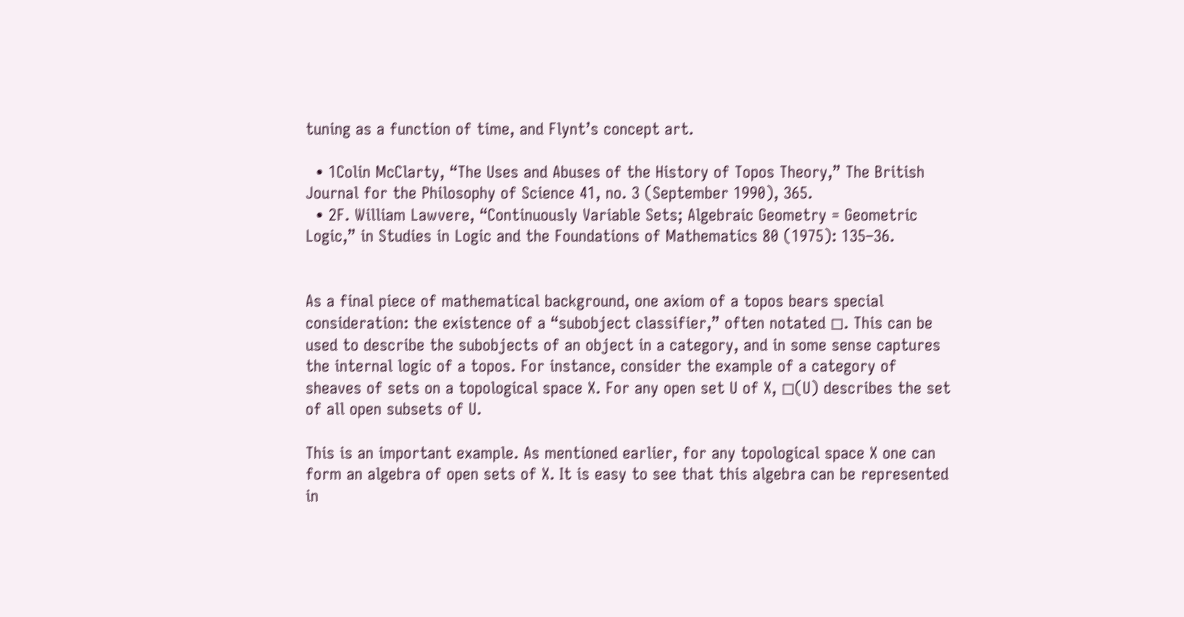tuning as a function of time, and Flynt’s concept art.

  • 1Colin McClarty, “The Uses and Abuses of the History of Topos Theory,” The British Journal for the Philosophy of Science 41, no. 3 (September 1990), 365.
  • 2F. William Lawvere, “Continuously Variable Sets; Algebraic Geometry = Geometric Logic,” in Studies in Logic and the Foundations of Mathematics 80 (1975): 135–36.


As a final piece of mathematical background, one axiom of a topos bears special consideration: the existence of a “subobject classifier,” often notated ◻. This can be used to describe the subobjects of an object in a category, and in some sense captures the internal logic of a topos. For instance, consider the example of a category of sheaves of sets on a topological space X. For any open set U of X, ◻(U) describes the set of all open subsets of U.

This is an important example. As mentioned earlier, for any topological space X one can form an algebra of open sets of X. It is easy to see that this algebra can be represented in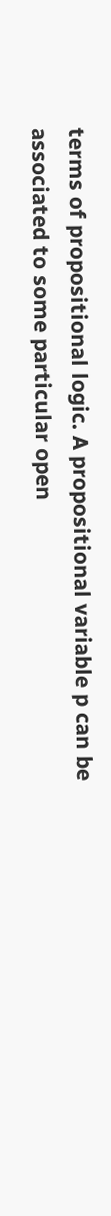terms of propositional logic. A propositional variable p can be associated to some particular open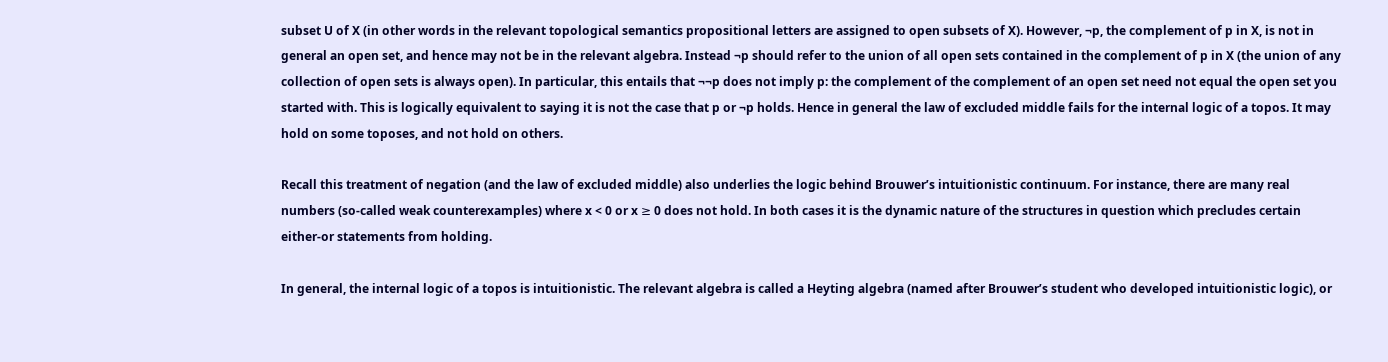subset U of X (in other words in the relevant topological semantics propositional letters are assigned to open subsets of X). However, ¬p, the complement of p in X, is not in general an open set, and hence may not be in the relevant algebra. Instead ¬p should refer to the union of all open sets contained in the complement of p in X (the union of any collection of open sets is always open). In particular, this entails that ¬¬p does not imply p: the complement of the complement of an open set need not equal the open set you started with. This is logically equivalent to saying it is not the case that p or ¬p holds. Hence in general the law of excluded middle fails for the internal logic of a topos. It may hold on some toposes, and not hold on others.

Recall this treatment of negation (and the law of excluded middle) also underlies the logic behind Brouwer’s intuitionistic continuum. For instance, there are many real numbers (so-called weak counterexamples) where x < 0 or x ≥ 0 does not hold. In both cases it is the dynamic nature of the structures in question which precludes certain either-or statements from holding.

In general, the internal logic of a topos is intuitionistic. The relevant algebra is called a Heyting algebra (named after Brouwer’s student who developed intuitionistic logic), or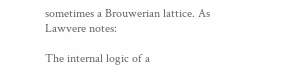sometimes a Brouwerian lattice. As Lawvere notes:

The internal logic of a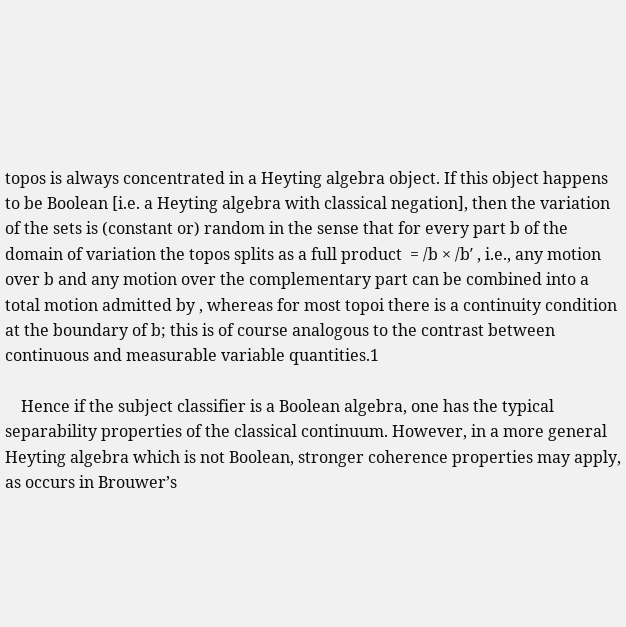topos is always concentrated in a Heyting algebra object. If this object happens to be Boolean [i.e. a Heyting algebra with classical negation], then the variation of the sets is (constant or) random in the sense that for every part b of the domain of variation the topos splits as a full product  = /b × /b′ , i.e., any motion over b and any motion over the complementary part can be combined into a total motion admitted by , whereas for most topoi there is a continuity condition at the boundary of b; this is of course analogous to the contrast between continuous and measurable variable quantities.1

    Hence if the subject classifier is a Boolean algebra, one has the typical separability properties of the classical continuum. However, in a more general Heyting algebra which is not Boolean, stronger coherence properties may apply, as occurs in Brouwer’s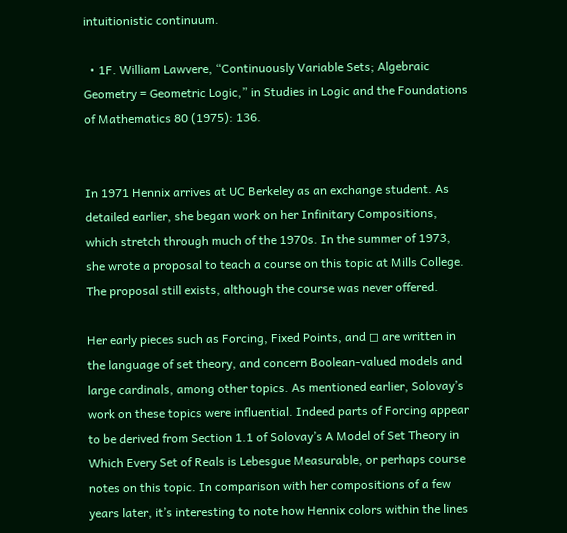intuitionistic continuum.

  • 1F. William Lawvere, “Continuously Variable Sets; Algebraic Geometry = Geometric Logic,” in Studies in Logic and the Foundations of Mathematics 80 (1975): 136.


In 1971 Hennix arrives at UC Berkeley as an exchange student. As detailed earlier, she began work on her Infinitary Compositions, which stretch through much of the 1970s. In the summer of 1973, she wrote a proposal to teach a course on this topic at Mills College. The proposal still exists, although the course was never offered.

Her early pieces such as Forcing, Fixed Points, and ◻ are written in the language of set theory, and concern Boolean-valued models and large cardinals, among other topics. As mentioned earlier, Solovay’s work on these topics were influential. Indeed parts of Forcing appear to be derived from Section 1.1 of Solovay’s A Model of Set Theory in Which Every Set of Reals is Lebesgue Measurable, or perhaps course notes on this topic. In comparison with her compositions of a few years later, it’s interesting to note how Hennix colors within the lines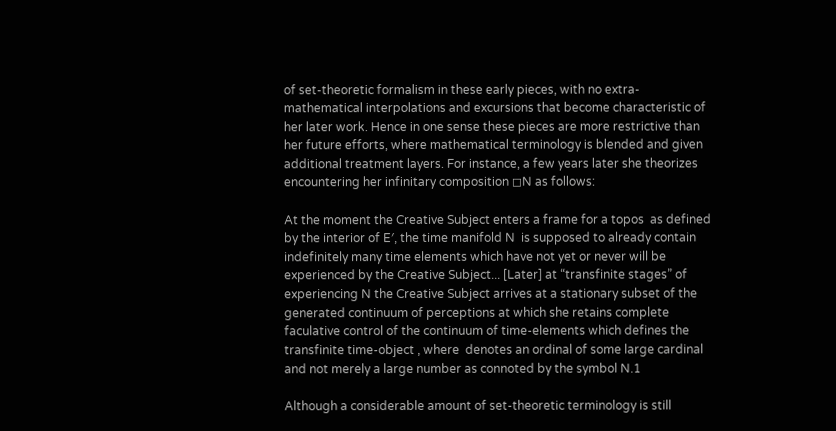of set-theoretic formalism in these early pieces, with no extra-mathematical interpolations and excursions that become characteristic of her later work. Hence in one sense these pieces are more restrictive than her future efforts, where mathematical terminology is blended and given additional treatment layers. For instance, a few years later she theorizes encountering her infinitary composition ◻N as follows:

At the moment the Creative Subject enters a frame for a topos  as defined by the interior of E′, the time manifold N  is supposed to already contain indefinitely many time elements which have not yet or never will be experienced by the Creative Subject... [Later] at “transfinite stages” of experiencing N the Creative Subject arrives at a stationary subset of the generated continuum of perceptions at which she retains complete faculative control of the continuum of time-elements which defines the transfinite time-object , where  denotes an ordinal of some large cardinal and not merely a large number as connoted by the symbol N.1

Although a considerable amount of set-theoretic terminology is still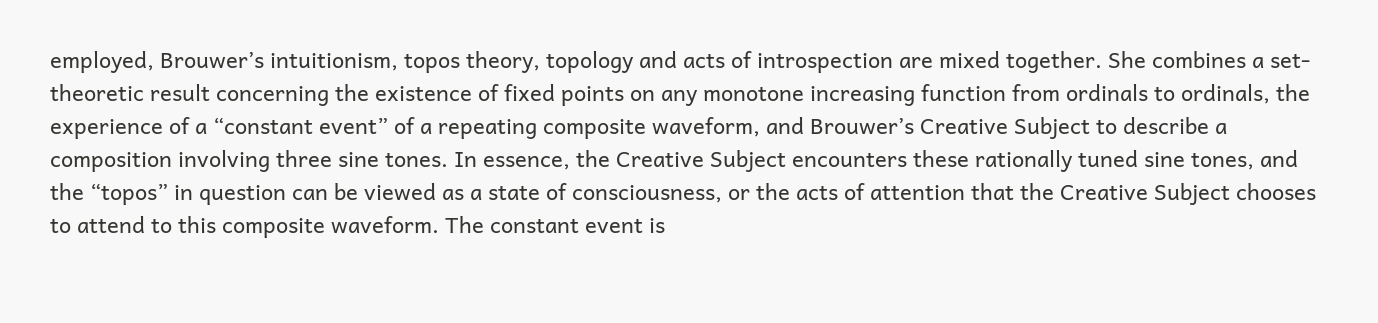employed, Brouwer’s intuitionism, topos theory, topology and acts of introspection are mixed together. She combines a set-theoretic result concerning the existence of fixed points on any monotone increasing function from ordinals to ordinals, the experience of a “constant event” of a repeating composite waveform, and Brouwer’s Creative Subject to describe a composition involving three sine tones. In essence, the Creative Subject encounters these rationally tuned sine tones, and the “topos” in question can be viewed as a state of consciousness, or the acts of attention that the Creative Subject chooses to attend to this composite waveform. The constant event is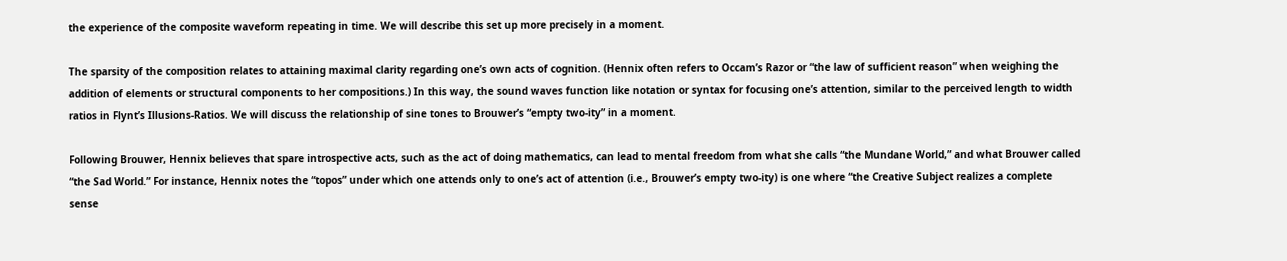the experience of the composite waveform repeating in time. We will describe this set up more precisely in a moment.

The sparsity of the composition relates to attaining maximal clarity regarding one’s own acts of cognition. (Hennix often refers to Occam’s Razor or “the law of sufficient reason” when weighing the addition of elements or structural components to her compositions.) In this way, the sound waves function like notation or syntax for focusing one’s attention, similar to the perceived length to width ratios in Flynt’s Illusions-Ratios. We will discuss the relationship of sine tones to Brouwer’s “empty two-ity” in a moment.

Following Brouwer, Hennix believes that spare introspective acts, such as the act of doing mathematics, can lead to mental freedom from what she calls “the Mundane World,” and what Brouwer called “the Sad World.” For instance, Hennix notes the “topos” under which one attends only to one’s act of attention (i.e., Brouwer’s empty two-ity) is one where “the Creative Subject realizes a complete sense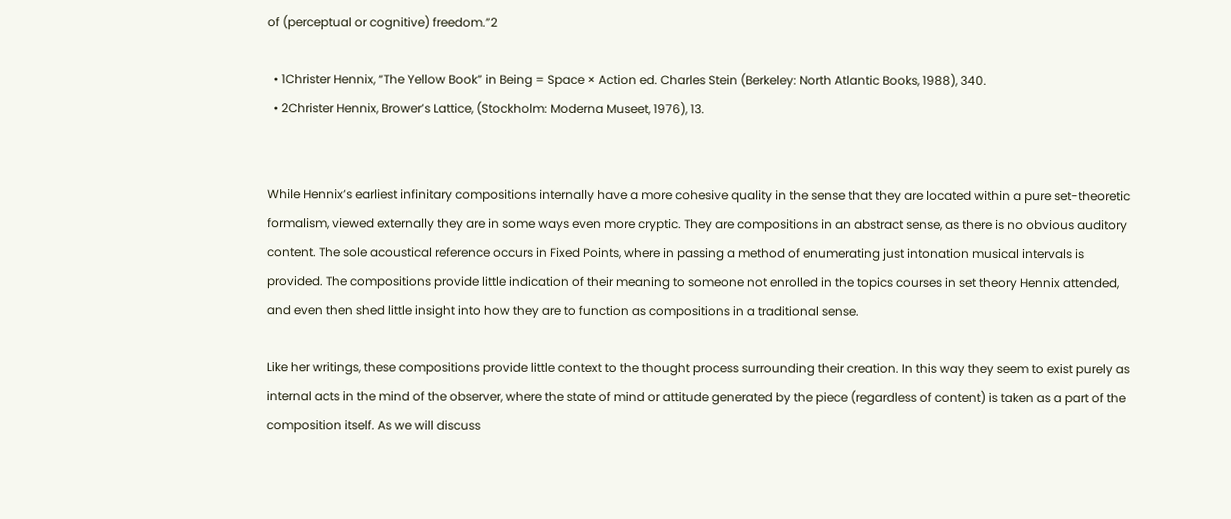of (perceptual or cognitive) freedom.”2

  • 1Christer Hennix, “The Yellow Book” in Being = Space × Action ed. Charles Stein (Berkeley: North Atlantic Books, 1988), 340.
  • 2Christer Hennix, Brower’s Lattice, (Stockholm: Moderna Museet, 1976), 13.


While Hennix’s earliest infinitary compositions internally have a more cohesive quality in the sense that they are located within a pure set-theoretic formalism, viewed externally they are in some ways even more cryptic. They are compositions in an abstract sense, as there is no obvious auditory content. The sole acoustical reference occurs in Fixed Points, where in passing a method of enumerating just intonation musical intervals is provided. The compositions provide little indication of their meaning to someone not enrolled in the topics courses in set theory Hennix attended, and even then shed little insight into how they are to function as compositions in a traditional sense.

Like her writings, these compositions provide little context to the thought process surrounding their creation. In this way they seem to exist purely as internal acts in the mind of the observer, where the state of mind or attitude generated by the piece (regardless of content) is taken as a part of the composition itself. As we will discuss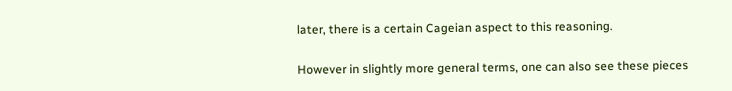later, there is a certain Cageian aspect to this reasoning.

However in slightly more general terms, one can also see these pieces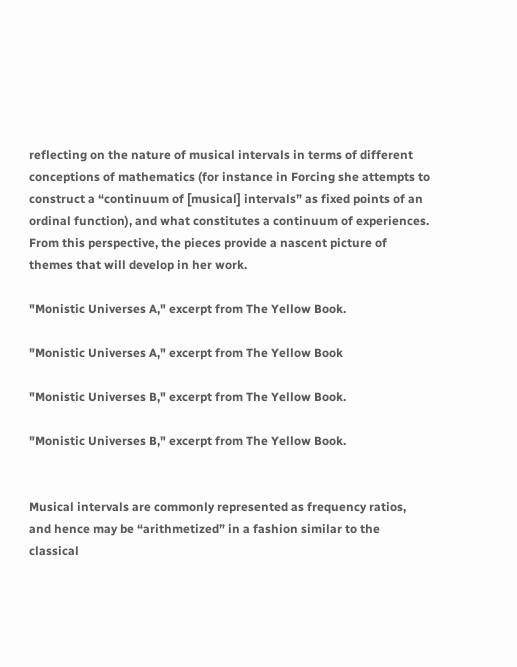reflecting on the nature of musical intervals in terms of different conceptions of mathematics (for instance in Forcing she attempts to construct a “continuum of [musical] intervals” as fixed points of an ordinal function), and what constitutes a continuum of experiences. From this perspective, the pieces provide a nascent picture of themes that will develop in her work.

"Monistic Universes A," excerpt from The Yellow Book.

"Monistic Universes A," excerpt from The Yellow Book

"Monistic Universes B," excerpt from The Yellow Book.

"Monistic Universes B," excerpt from The Yellow Book.


Musical intervals are commonly represented as frequency ratios, and hence may be “arithmetized” in a fashion similar to the classical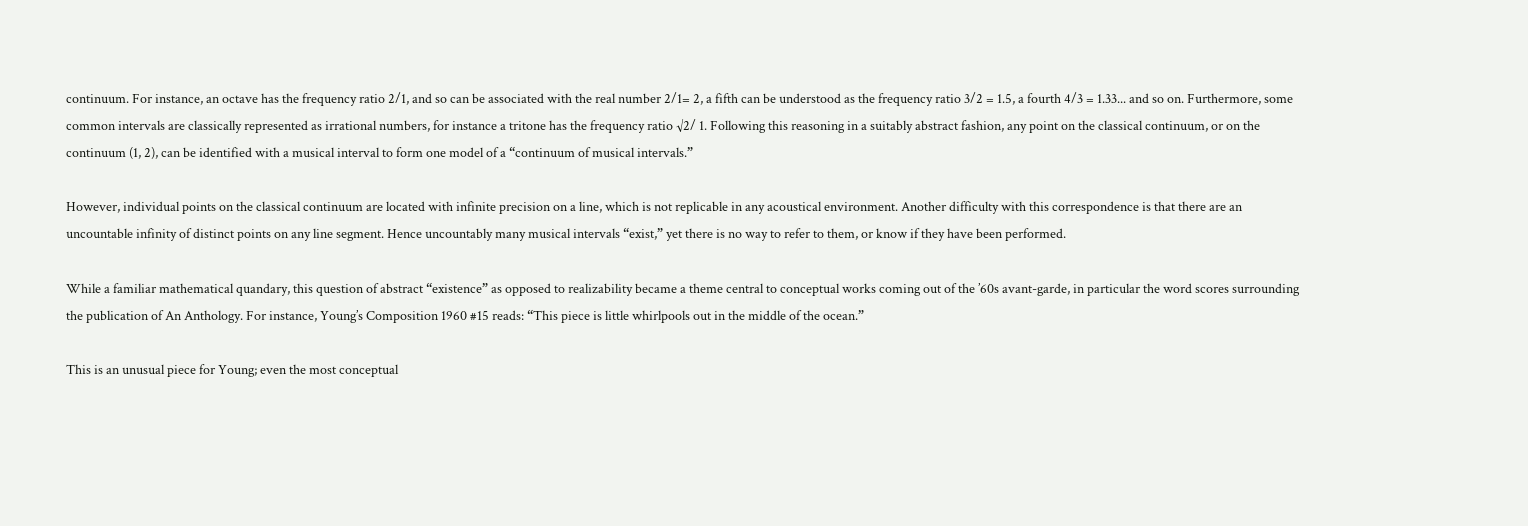continuum. For instance, an octave has the frequency ratio 2/1, and so can be associated with the real number 2/1= 2, a fifth can be understood as the frequency ratio 3/2 = 1.5, a fourth 4/3 = 1.33... and so on. Furthermore, some common intervals are classically represented as irrational numbers, for instance a tritone has the frequency ratio √2/ 1. Following this reasoning in a suitably abstract fashion, any point on the classical continuum, or on the continuum (1, 2), can be identified with a musical interval to form one model of a “continuum of musical intervals.”

However, individual points on the classical continuum are located with infinite precision on a line, which is not replicable in any acoustical environment. Another difficulty with this correspondence is that there are an uncountable infinity of distinct points on any line segment. Hence uncountably many musical intervals “exist,” yet there is no way to refer to them, or know if they have been performed.

While a familiar mathematical quandary, this question of abstract “existence” as opposed to realizability became a theme central to conceptual works coming out of the ’60s avant-garde, in particular the word scores surrounding the publication of An Anthology. For instance, Young’s Composition 1960 #15 reads: “This piece is little whirlpools out in the middle of the ocean.”

This is an unusual piece for Young; even the most conceptual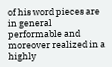of his word pieces are in general performable and moreover realized in a highly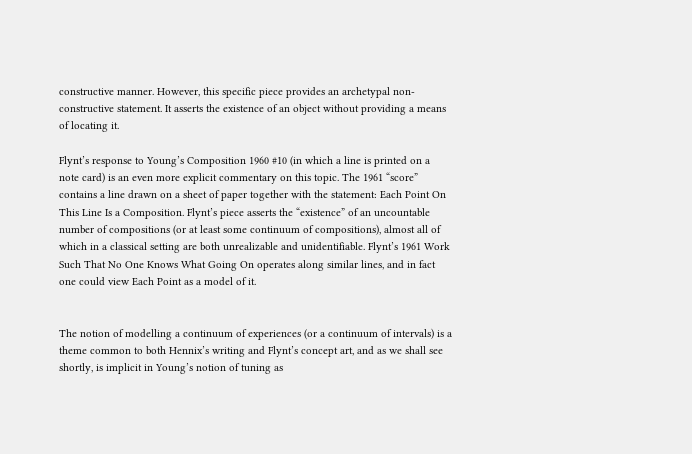constructive manner. However, this specific piece provides an archetypal non-constructive statement. It asserts the existence of an object without providing a means of locating it.

Flynt’s response to Young’s Composition 1960 #10 (in which a line is printed on a note card) is an even more explicit commentary on this topic. The 1961 “score” contains a line drawn on a sheet of paper together with the statement: Each Point On This Line Is a Composition. Flynt’s piece asserts the “existence” of an uncountable number of compositions (or at least some continuum of compositions), almost all of which in a classical setting are both unrealizable and unidentifiable. Flynt’s 1961 Work Such That No One Knows What Going On operates along similar lines, and in fact one could view Each Point as a model of it.


The notion of modelling a continuum of experiences (or a continuum of intervals) is a theme common to both Hennix’s writing and Flynt’s concept art, and as we shall see shortly, is implicit in Young’s notion of tuning as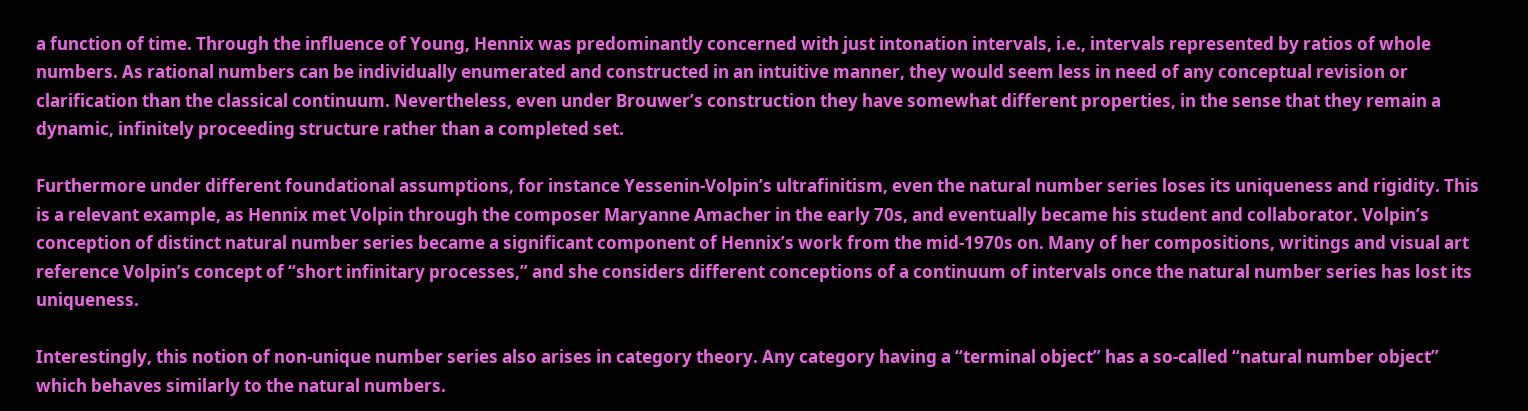a function of time. Through the influence of Young, Hennix was predominantly concerned with just intonation intervals, i.e., intervals represented by ratios of whole numbers. As rational numbers can be individually enumerated and constructed in an intuitive manner, they would seem less in need of any conceptual revision or clarification than the classical continuum. Nevertheless, even under Brouwer’s construction they have somewhat different properties, in the sense that they remain a dynamic, infinitely proceeding structure rather than a completed set.

Furthermore under different foundational assumptions, for instance Yessenin-Volpin’s ultrafinitism, even the natural number series loses its uniqueness and rigidity. This is a relevant example, as Hennix met Volpin through the composer Maryanne Amacher in the early 70s, and eventually became his student and collaborator. Volpin’s conception of distinct natural number series became a significant component of Hennix’s work from the mid-1970s on. Many of her compositions, writings and visual art reference Volpin’s concept of “short infinitary processes,” and she considers different conceptions of a continuum of intervals once the natural number series has lost its uniqueness.

Interestingly, this notion of non-unique number series also arises in category theory. Any category having a “terminal object” has a so-called “natural number object” which behaves similarly to the natural numbers.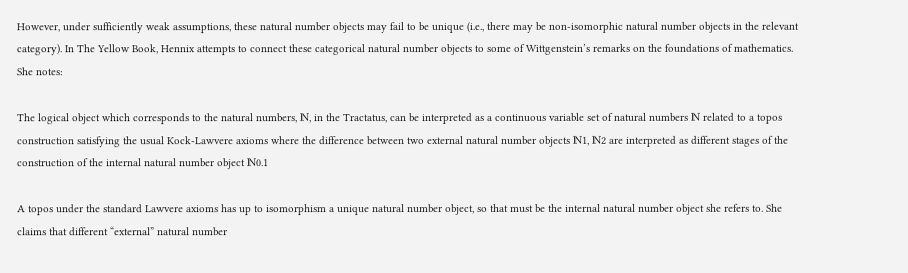However, under sufficiently weak assumptions, these natural number objects may fail to be unique (i.e., there may be non-isomorphic natural number objects in the relevant category). In The Yellow Book, Hennix attempts to connect these categorical natural number objects to some of Wittgenstein’s remarks on the foundations of mathematics. She notes:

The logical object which corresponds to the natural numbers, ℕ, in the Tractatus, can be interpreted as a continuous variable set of natural numbers ℕ related to a topos construction satisfying the usual Kock-Lawvere axioms where the difference between two external natural number objects ℕ1, ℕ2 are interpreted as different stages of the construction of the internal natural number object ℕ0.1

A topos under the standard Lawvere axioms has up to isomorphism a unique natural number object, so that must be the internal natural number object she refers to. She claims that different “external” natural number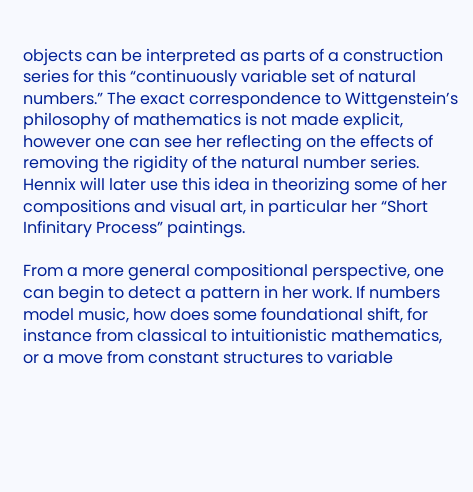objects can be interpreted as parts of a construction series for this “continuously variable set of natural numbers.” The exact correspondence to Wittgenstein’s philosophy of mathematics is not made explicit, however one can see her reflecting on the effects of removing the rigidity of the natural number series. Hennix will later use this idea in theorizing some of her compositions and visual art, in particular her “Short Infinitary Process” paintings.

From a more general compositional perspective, one can begin to detect a pattern in her work. If numbers model music, how does some foundational shift, for instance from classical to intuitionistic mathematics, or a move from constant structures to variable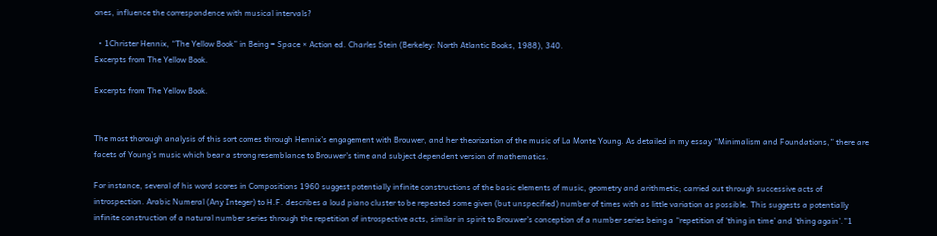ones, influence the correspondence with musical intervals?

  • 1Christer Hennix, “The Yellow Book” in Being = Space × Action ed. Charles Stein (Berkeley: North Atlantic Books, 1988), 340.
Excerpts from The Yellow Book.

Excerpts from The Yellow Book.


The most thorough analysis of this sort comes through Hennix’s engagement with Brouwer, and her theorization of the music of La Monte Young. As detailed in my essay “Minimalism and Foundations,” there are facets of Young’s music which bear a strong resemblance to Brouwer’s time and subject dependent version of mathematics.

For instance, several of his word scores in Compositions 1960 suggest potentially infinite constructions of the basic elements of music, geometry and arithmetic; carried out through successive acts of introspection. Arabic Numeral (Any Integer) to H.F. describes a loud piano cluster to be repeated some given (but unspecified) number of times with as little variation as possible. This suggests a potentially infinite construction of a natural number series through the repetition of introspective acts, similar in spirit to Brouwer’s conception of a number series being a “repetition of ‘thing in time’ and ‘thing again’.”1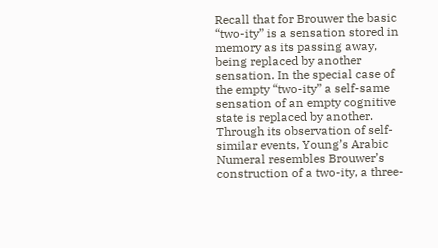Recall that for Brouwer the basic “two-ity” is a sensation stored in memory as its passing away, being replaced by another sensation. In the special case of the empty “two-ity” a self-same sensation of an empty cognitive state is replaced by another. Through its observation of self-similar events, Young’s Arabic Numeral resembles Brouwer’s construction of a two-ity, a three-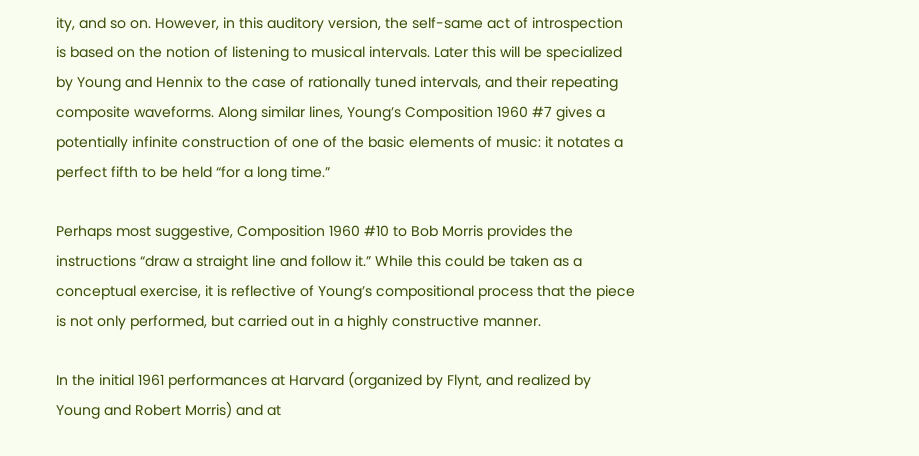ity, and so on. However, in this auditory version, the self-same act of introspection is based on the notion of listening to musical intervals. Later this will be specialized by Young and Hennix to the case of rationally tuned intervals, and their repeating composite waveforms. Along similar lines, Young’s Composition 1960 #7 gives a potentially infinite construction of one of the basic elements of music: it notates a perfect fifth to be held “for a long time.”

Perhaps most suggestive, Composition 1960 #10 to Bob Morris provides the instructions “draw a straight line and follow it.” While this could be taken as a conceptual exercise, it is reflective of Young’s compositional process that the piece is not only performed, but carried out in a highly constructive manner.

In the initial 1961 performances at Harvard (organized by Flynt, and realized by Young and Robert Morris) and at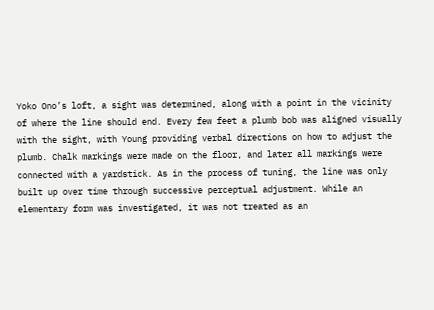Yoko Ono’s loft, a sight was determined, along with a point in the vicinity of where the line should end. Every few feet a plumb bob was aligned visually with the sight, with Young providing verbal directions on how to adjust the plumb. Chalk markings were made on the floor, and later all markings were connected with a yardstick. As in the process of tuning, the line was only built up over time through successive perceptual adjustment. While an elementary form was investigated, it was not treated as an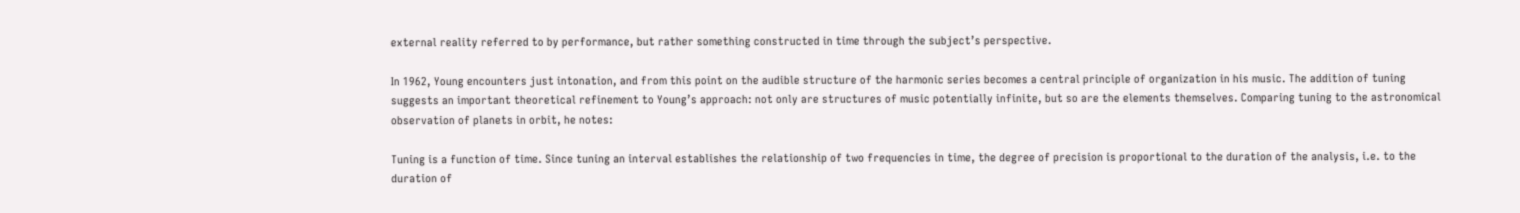external reality referred to by performance, but rather something constructed in time through the subject’s perspective.

In 1962, Young encounters just intonation, and from this point on the audible structure of the harmonic series becomes a central principle of organization in his music. The addition of tuning suggests an important theoretical refinement to Young’s approach: not only are structures of music potentially infinite, but so are the elements themselves. Comparing tuning to the astronomical observation of planets in orbit, he notes:

Tuning is a function of time. Since tuning an interval establishes the relationship of two frequencies in time, the degree of precision is proportional to the duration of the analysis, i.e. to the duration of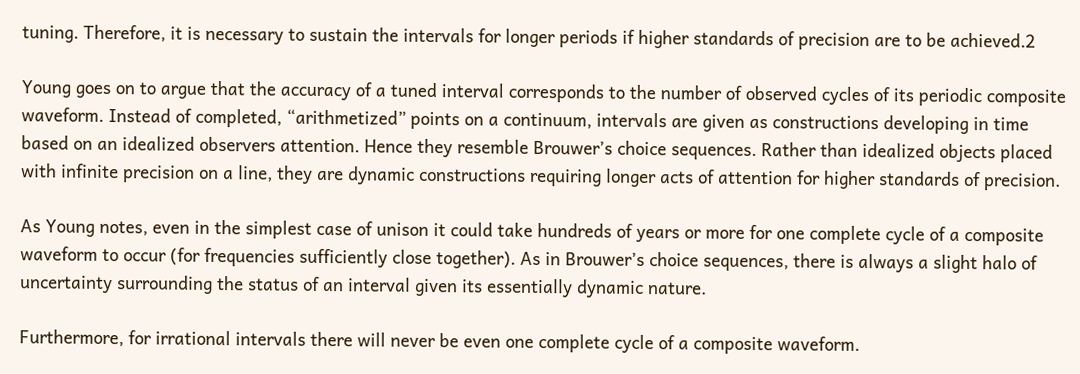tuning. Therefore, it is necessary to sustain the intervals for longer periods if higher standards of precision are to be achieved.2

Young goes on to argue that the accuracy of a tuned interval corresponds to the number of observed cycles of its periodic composite waveform. Instead of completed, “arithmetized” points on a continuum, intervals are given as constructions developing in time based on an idealized observers attention. Hence they resemble Brouwer’s choice sequences. Rather than idealized objects placed with infinite precision on a line, they are dynamic constructions requiring longer acts of attention for higher standards of precision.

As Young notes, even in the simplest case of unison it could take hundreds of years or more for one complete cycle of a composite waveform to occur (for frequencies sufficiently close together). As in Brouwer’s choice sequences, there is always a slight halo of uncertainty surrounding the status of an interval given its essentially dynamic nature.

Furthermore, for irrational intervals there will never be even one complete cycle of a composite waveform.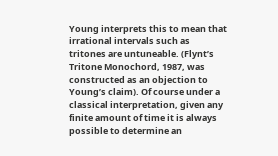Young interprets this to mean that irrational intervals such as tritones are untuneable. (Flynt’s Tritone Monochord, 1987, was constructed as an objection to Young’s claim). Of course under a classical interpretation, given any finite amount of time it is always possible to determine an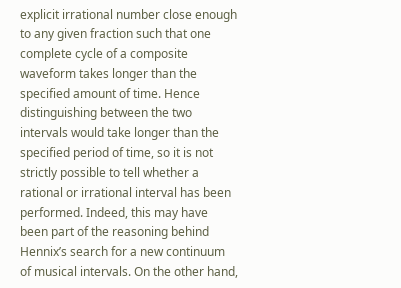explicit irrational number close enough to any given fraction such that one complete cycle of a composite waveform takes longer than the specified amount of time. Hence distinguishing between the two intervals would take longer than the specified period of time, so it is not strictly possible to tell whether a rational or irrational interval has been performed. Indeed, this may have been part of the reasoning behind Hennix’s search for a new continuum of musical intervals. On the other hand,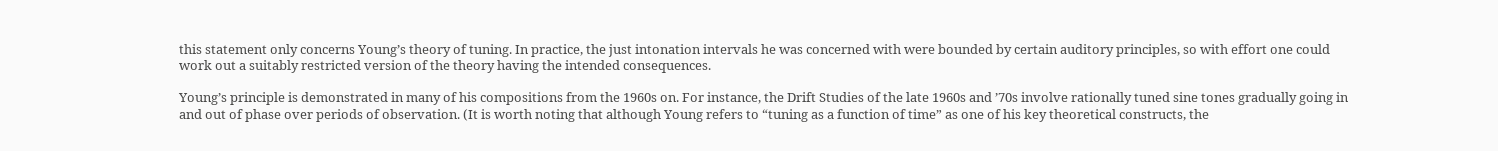this statement only concerns Young’s theory of tuning. In practice, the just intonation intervals he was concerned with were bounded by certain auditory principles, so with effort one could work out a suitably restricted version of the theory having the intended consequences.

Young’s principle is demonstrated in many of his compositions from the 1960s on. For instance, the Drift Studies of the late 1960s and ’70s involve rationally tuned sine tones gradually going in and out of phase over periods of observation. (It is worth noting that although Young refers to “tuning as a function of time” as one of his key theoretical constructs, the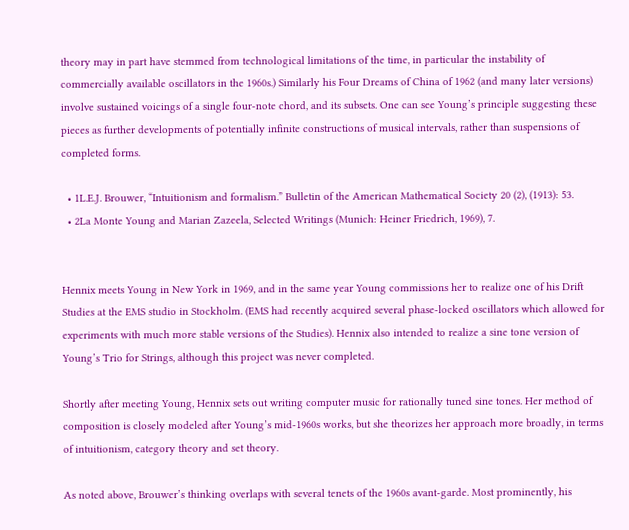theory may in part have stemmed from technological limitations of the time, in particular the instability of commercially available oscillators in the 1960s.) Similarly his Four Dreams of China of 1962 (and many later versions) involve sustained voicings of a single four-note chord, and its subsets. One can see Young’s principle suggesting these pieces as further developments of potentially infinite constructions of musical intervals, rather than suspensions of completed forms.

  • 1L.E.J. Brouwer, “Intuitionism and formalism.” Bulletin of the American Mathematical Society 20 (2), (1913): 53.
  • 2La Monte Young and Marian Zazeela, Selected Writings (Munich: Heiner Friedrich, 1969), 7.


Hennix meets Young in New York in 1969, and in the same year Young commissions her to realize one of his Drift Studies at the EMS studio in Stockholm. (EMS had recently acquired several phase-locked oscillators which allowed for experiments with much more stable versions of the Studies). Hennix also intended to realize a sine tone version of Young’s Trio for Strings, although this project was never completed.

Shortly after meeting Young, Hennix sets out writing computer music for rationally tuned sine tones. Her method of composition is closely modeled after Young’s mid-1960s works, but she theorizes her approach more broadly, in terms of intuitionism, category theory and set theory.

As noted above, Brouwer’s thinking overlaps with several tenets of the 1960s avant-garde. Most prominently, his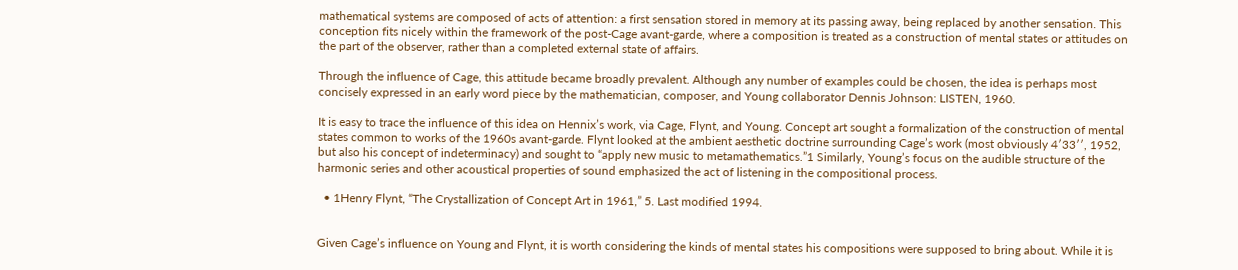mathematical systems are composed of acts of attention: a first sensation stored in memory at its passing away, being replaced by another sensation. This conception fits nicely within the framework of the post-Cage avant-garde, where a composition is treated as a construction of mental states or attitudes on the part of the observer, rather than a completed external state of affairs.

Through the influence of Cage, this attitude became broadly prevalent. Although any number of examples could be chosen, the idea is perhaps most concisely expressed in an early word piece by the mathematician, composer, and Young collaborator Dennis Johnson: LISTEN, 1960.

It is easy to trace the influence of this idea on Hennix’s work, via Cage, Flynt, and Young. Concept art sought a formalization of the construction of mental states common to works of the 1960s avant-garde. Flynt looked at the ambient aesthetic doctrine surrounding Cage’s work (most obviously 4′33′′, 1952, but also his concept of indeterminacy) and sought to “apply new music to metamathematics.”1 Similarly, Young’s focus on the audible structure of the harmonic series and other acoustical properties of sound emphasized the act of listening in the compositional process.

  • 1Henry Flynt, “The Crystallization of Concept Art in 1961,” 5. Last modified 1994.


Given Cage’s influence on Young and Flynt, it is worth considering the kinds of mental states his compositions were supposed to bring about. While it is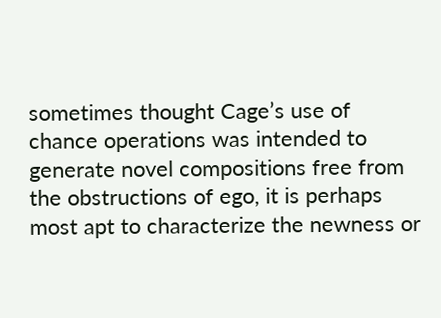sometimes thought Cage’s use of chance operations was intended to generate novel compositions free from the obstructions of ego, it is perhaps most apt to characterize the newness or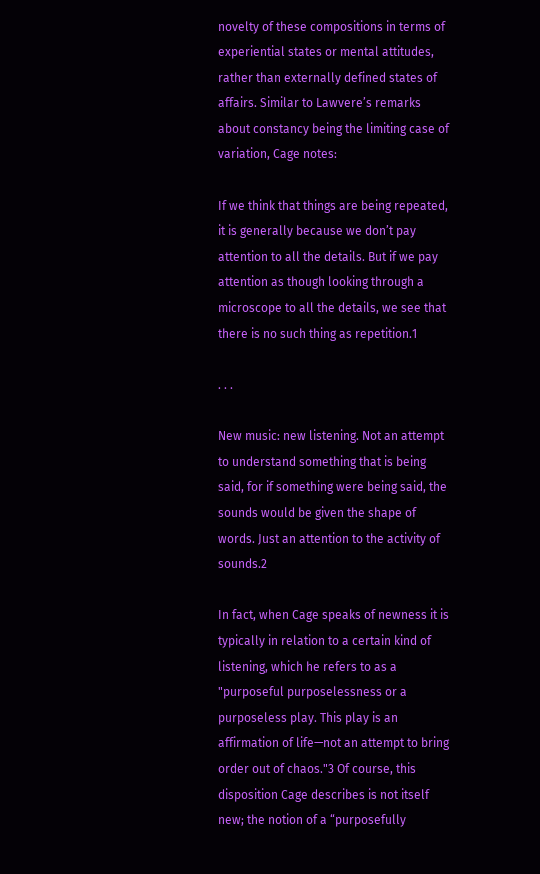novelty of these compositions in terms of experiential states or mental attitudes, rather than externally defined states of affairs. Similar to Lawvere’s remarks about constancy being the limiting case of variation, Cage notes:

If we think that things are being repeated, it is generally because we don’t pay attention to all the details. But if we pay attention as though looking through a microscope to all the details, we see that there is no such thing as repetition.1

. . .

New music: new listening. Not an attempt to understand something that is being said, for if something were being said, the sounds would be given the shape of words. Just an attention to the activity of sounds.2

In fact, when Cage speaks of newness it is typically in relation to a certain kind of listening, which he refers to as a "purposeful purposelessness or a purposeless play. This play is an affirmation of life—not an attempt to bring order out of chaos."3 Of course, this disposition Cage describes is not itself new; the notion of a “purposefully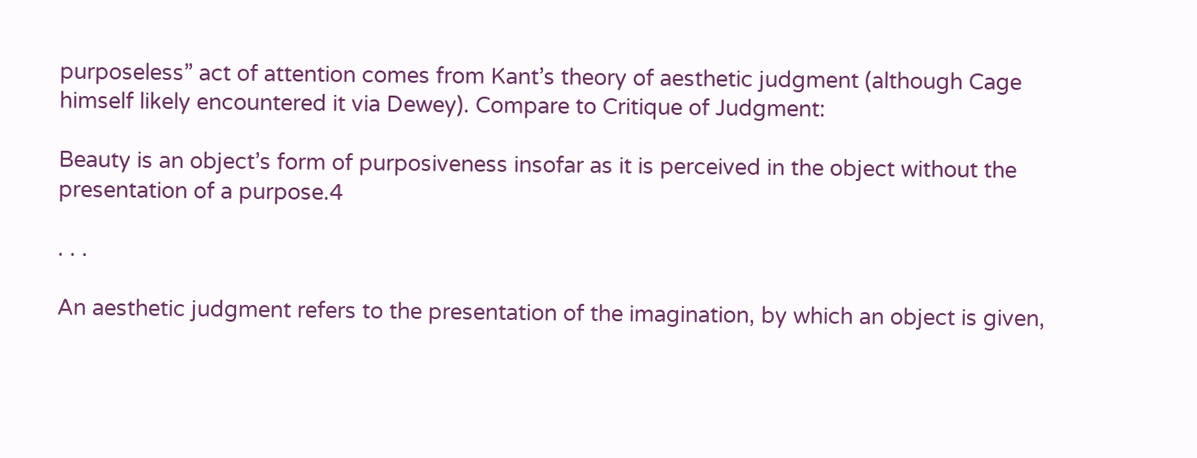purposeless” act of attention comes from Kant’s theory of aesthetic judgment (although Cage himself likely encountered it via Dewey). Compare to Critique of Judgment:

Beauty is an object’s form of purposiveness insofar as it is perceived in the object without the presentation of a purpose.4

. . .

An aesthetic judgment refers to the presentation of the imagination, by which an object is given,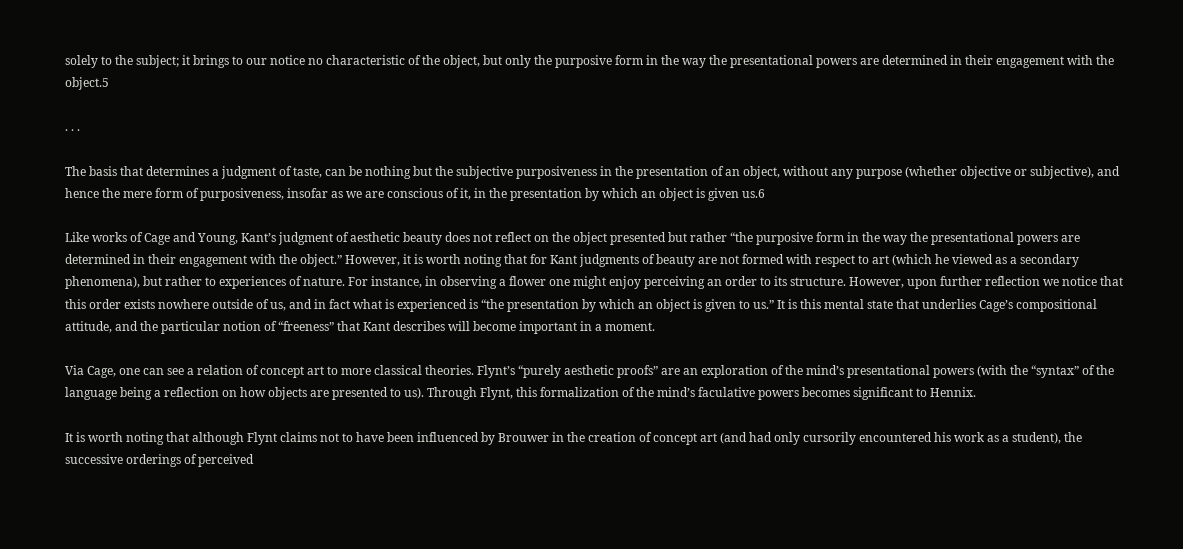solely to the subject; it brings to our notice no characteristic of the object, but only the purposive form in the way the presentational powers are determined in their engagement with the object.5

. . .

The basis that determines a judgment of taste, can be nothing but the subjective purposiveness in the presentation of an object, without any purpose (whether objective or subjective), and hence the mere form of purposiveness, insofar as we are conscious of it, in the presentation by which an object is given us.6

Like works of Cage and Young, Kant’s judgment of aesthetic beauty does not reflect on the object presented but rather “the purposive form in the way the presentational powers are determined in their engagement with the object.” However, it is worth noting that for Kant judgments of beauty are not formed with respect to art (which he viewed as a secondary phenomena), but rather to experiences of nature. For instance, in observing a flower one might enjoy perceiving an order to its structure. However, upon further reflection we notice that this order exists nowhere outside of us, and in fact what is experienced is “the presentation by which an object is given to us.” It is this mental state that underlies Cage’s compositional attitude, and the particular notion of “freeness” that Kant describes will become important in a moment.

Via Cage, one can see a relation of concept art to more classical theories. Flynt’s “purely aesthetic proofs” are an exploration of the mind’s presentational powers (with the “syntax” of the language being a reflection on how objects are presented to us). Through Flynt, this formalization of the mind’s faculative powers becomes significant to Hennix.

It is worth noting that although Flynt claims not to have been influenced by Brouwer in the creation of concept art (and had only cursorily encountered his work as a student), the successive orderings of perceived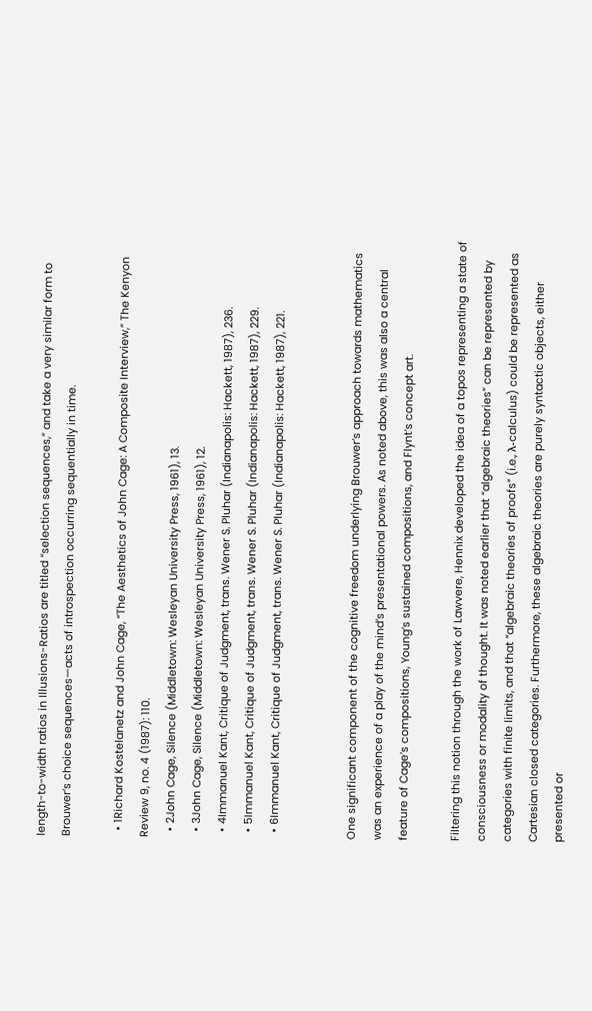length-to-width ratios in Illusions-Ratios are titled “selection sequences,” and take a very similar form to Brouwer’s choice sequences—acts of introspection occurring sequentially in time.

  • 1Richard Kostelanetz and John Cage, “The Aesthetics of John Cage: A Composite Interview,” The Kenyon Review 9, no. 4 (1987): 110.
  • 2John Cage, Silence (Middletown: Wesleyan University Press, 1961), 13.
  • 3John Cage, Silence (Middletown: Wesleyan University Press, 1961), 12.
  • 4Immanuel Kant, Critique of Judgment, trans. Wener S. Pluhar (Indianapolis: Hackett, 1987), 236.
  • 5Immanuel Kant, Critique of Judgment, trans. Wener S. Pluhar (Indianapolis: Hackett, 1987), 229.
  • 6Immanuel Kant, Critique of Judgment, trans. Wener S. Pluhar (Indianapolis: Hackett, 1987), 221.


One significant component of the cognitive freedom underlying Brouwer’s approach towards mathematics was an experience of a play of the mind’s presentational powers. As noted above, this was also a central feature of Cage’s compositions, Young’s sustained compositions, and Flynt’s concept art.

Filtering this notion through the work of Lawvere, Hennix developed the idea of a topos representing a state of consciousness or modality of thought. It was noted earlier that “algebraic theories” can be represented by categories with finite limits, and that “algebraic theories of proofs” (i.e., λ-calculus) could be represented as Cartesian closed categories. Furthermore, these algebraic theories are purely syntactic objects, either presented or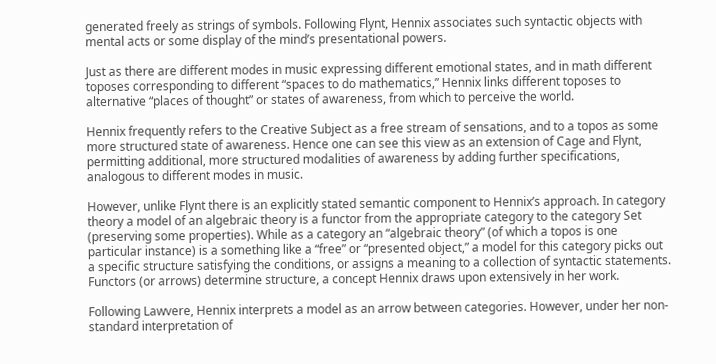generated freely as strings of symbols. Following Flynt, Hennix associates such syntactic objects with mental acts or some display of the mind’s presentational powers.

Just as there are different modes in music expressing different emotional states, and in math different toposes corresponding to different “spaces to do mathematics,” Hennix links different toposes to alternative “places of thought” or states of awareness, from which to perceive the world.

Hennix frequently refers to the Creative Subject as a free stream of sensations, and to a topos as some more structured state of awareness. Hence one can see this view as an extension of Cage and Flynt, permitting additional, more structured modalities of awareness by adding further specifications, analogous to different modes in music.

However, unlike Flynt there is an explicitly stated semantic component to Hennix’s approach. In category theory a model of an algebraic theory is a functor from the appropriate category to the category Set (preserving some properties). While as a category an “algebraic theory” (of which a topos is one particular instance) is a something like a “free” or “presented object,” a model for this category picks out a specific structure satisfying the conditions, or assigns a meaning to a collection of syntactic statements. Functors (or arrows) determine structure, a concept Hennix draws upon extensively in her work.

Following Lawvere, Hennix interprets a model as an arrow between categories. However, under her non-standard interpretation of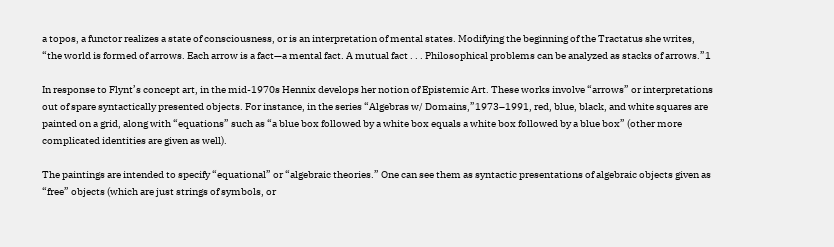a topos, a functor realizes a state of consciousness, or is an interpretation of mental states. Modifying the beginning of the Tractatus she writes, “the world is formed of arrows. Each arrow is a fact—a mental fact. A mutual fact . . . Philosophical problems can be analyzed as stacks of arrows.”1

In response to Flynt’s concept art, in the mid-1970s Hennix develops her notion of Epistemic Art. These works involve “arrows” or interpretations out of spare syntactically presented objects. For instance, in the series “Algebras w/ Domains,”1973–1991, red, blue, black, and white squares are painted on a grid, along with “equations” such as “a blue box followed by a white box equals a white box followed by a blue box” (other more complicated identities are given as well).

The paintings are intended to specify “equational” or “algebraic theories.” One can see them as syntactic presentations of algebraic objects given as “free” objects (which are just strings of symbols, or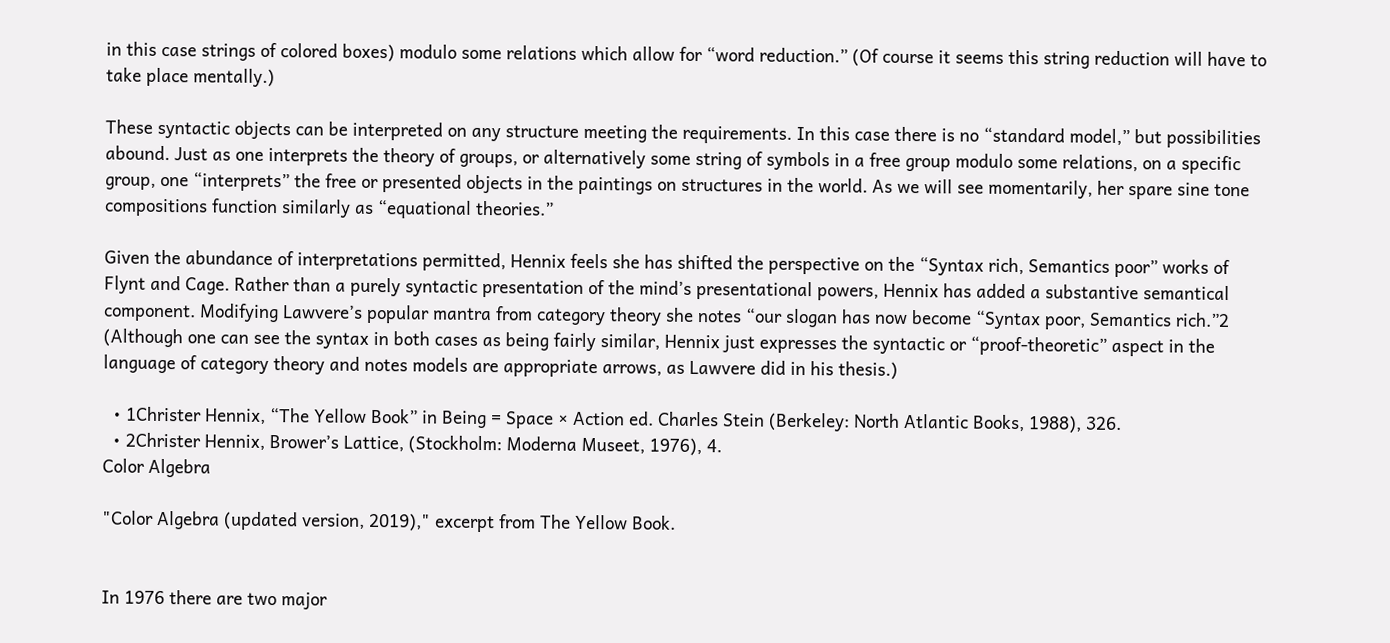in this case strings of colored boxes) modulo some relations which allow for “word reduction.” (Of course it seems this string reduction will have to take place mentally.)

These syntactic objects can be interpreted on any structure meeting the requirements. In this case there is no “standard model,” but possibilities abound. Just as one interprets the theory of groups, or alternatively some string of symbols in a free group modulo some relations, on a specific group, one “interprets” the free or presented objects in the paintings on structures in the world. As we will see momentarily, her spare sine tone compositions function similarly as “equational theories.”

Given the abundance of interpretations permitted, Hennix feels she has shifted the perspective on the “Syntax rich, Semantics poor” works of Flynt and Cage. Rather than a purely syntactic presentation of the mind’s presentational powers, Hennix has added a substantive semantical component. Modifying Lawvere’s popular mantra from category theory she notes “our slogan has now become “Syntax poor, Semantics rich.”2 (Although one can see the syntax in both cases as being fairly similar, Hennix just expresses the syntactic or “proof-theoretic” aspect in the language of category theory and notes models are appropriate arrows, as Lawvere did in his thesis.)

  • 1Christer Hennix, “The Yellow Book” in Being = Space × Action ed. Charles Stein (Berkeley: North Atlantic Books, 1988), 326.
  • 2Christer Hennix, Brower’s Lattice, (Stockholm: Moderna Museet, 1976), 4.
Color Algebra

"Color Algebra (updated version, 2019)," excerpt from The Yellow Book.


In 1976 there are two major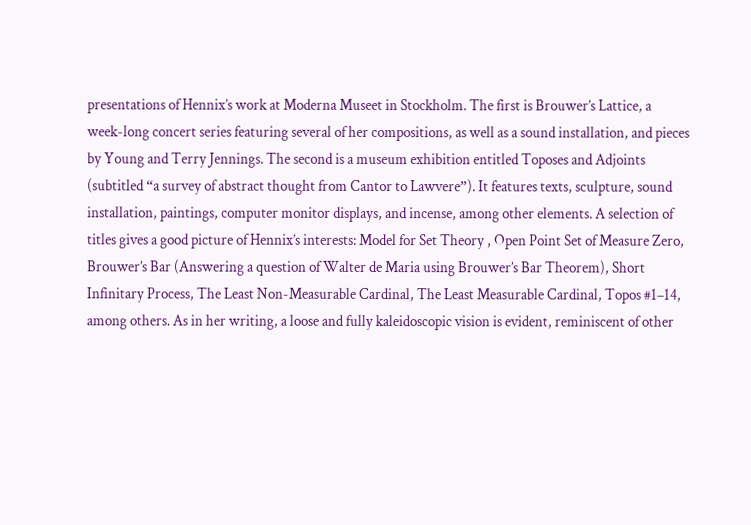presentations of Hennix’s work at Moderna Museet in Stockholm. The first is Brouwer’s Lattice, a week-long concert series featuring several of her compositions, as well as a sound installation, and pieces by Young and Terry Jennings. The second is a museum exhibition entitled Toposes and Adjoints (subtitled “a survey of abstract thought from Cantor to Lawvere”). It features texts, sculpture, sound installation, paintings, computer monitor displays, and incense, among other elements. A selection of titles gives a good picture of Hennix’s interests: Model for Set Theory , Open Point Set of Measure Zero, Brouwer’s Bar (Answering a question of Walter de Maria using Brouwer’s Bar Theorem), Short Infinitary Process, The Least Non-Measurable Cardinal, The Least Measurable Cardinal, Topos #1–14, among others. As in her writing, a loose and fully kaleidoscopic vision is evident, reminiscent of other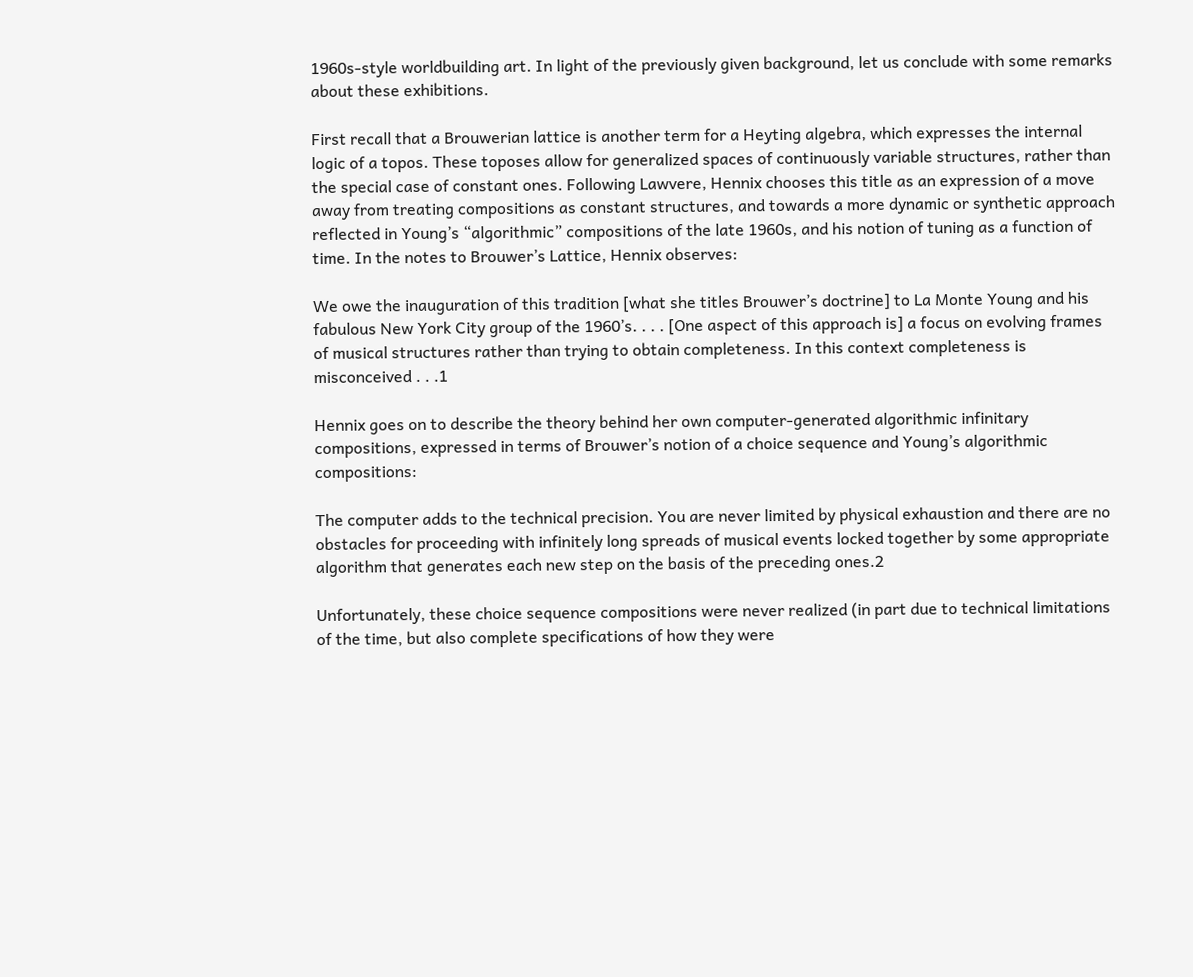1960s-style worldbuilding art. In light of the previously given background, let us conclude with some remarks about these exhibitions.

First recall that a Brouwerian lattice is another term for a Heyting algebra, which expresses the internal logic of a topos. These toposes allow for generalized spaces of continuously variable structures, rather than the special case of constant ones. Following Lawvere, Hennix chooses this title as an expression of a move away from treating compositions as constant structures, and towards a more dynamic or synthetic approach reflected in Young’s “algorithmic” compositions of the late 1960s, and his notion of tuning as a function of time. In the notes to Brouwer’s Lattice, Hennix observes:

We owe the inauguration of this tradition [what she titles Brouwer’s doctrine] to La Monte Young and his fabulous New York City group of the 1960’s. . . . [One aspect of this approach is] a focus on evolving frames of musical structures rather than trying to obtain completeness. In this context completeness is misconceived . . .1

Hennix goes on to describe the theory behind her own computer-generated algorithmic infinitary compositions, expressed in terms of Brouwer’s notion of a choice sequence and Young’s algorithmic compositions:

The computer adds to the technical precision. You are never limited by physical exhaustion and there are no obstacles for proceeding with infinitely long spreads of musical events locked together by some appropriate algorithm that generates each new step on the basis of the preceding ones.2

Unfortunately, these choice sequence compositions were never realized (in part due to technical limitations of the time, but also complete specifications of how they were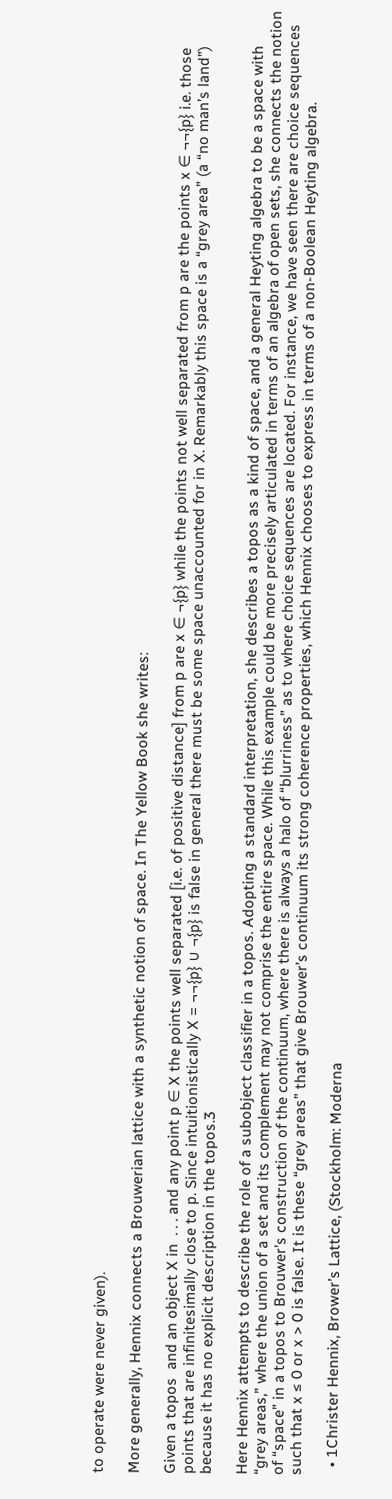to operate were never given).

More generally, Hennix connects a Brouwerian lattice with a synthetic notion of space. In The Yellow Book she writes:

Given a topos  and an object X in  . . . and any point p ∈ X the points well separated [i.e. of positive distance] from p are x ∈ ¬{p} while the points not well separated from p are the points x ∈ ¬¬{p} i.e. those points that are infinitesimally close to p. Since intuitionistically X = ¬¬{p} ∪ ¬{p} is false in general there must be some space unaccounted for in X. Remarkably this space is a “grey area” (a “no man’s land”) because it has no explicit description in the topos.3

Here Hennix attempts to describe the role of a subobject classifier in a topos. Adopting a standard interpretation, she describes a topos as a kind of space, and a general Heyting algebra to be a space with “grey areas,” where the union of a set and its complement may not comprise the entire space. While this example could be more precisely articulated in terms of an algebra of open sets, she connects the notion of “space” in a topos to Brouwer’s construction of the continuum, where there is always a halo of “blurriness” as to where choice sequences are located. For instance, we have seen there are choice sequences such that x ≤ 0 or x > 0 is false. It is these “grey areas” that give Brouwer’s continuum its strong coherence properties, which Hennix chooses to express in terms of a non-Boolean Heyting algebra.

  • 1Christer Hennix, Brower’s Lattice, (Stockholm: Moderna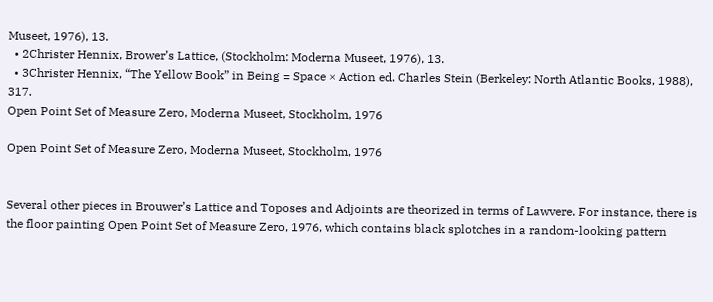Museet, 1976), 13.
  • 2Christer Hennix, Brower’s Lattice, (Stockholm: Moderna Museet, 1976), 13.
  • 3Christer Hennix, “The Yellow Book” in Being = Space × Action ed. Charles Stein (Berkeley: North Atlantic Books, 1988), 317.
Open Point Set of Measure Zero, Moderna Museet, Stockholm, 1976

Open Point Set of Measure Zero, Moderna Museet, Stockholm, 1976


Several other pieces in Brouwer’s Lattice and Toposes and Adjoints are theorized in terms of Lawvere. For instance, there is the floor painting Open Point Set of Measure Zero, 1976, which contains black splotches in a random-looking pattern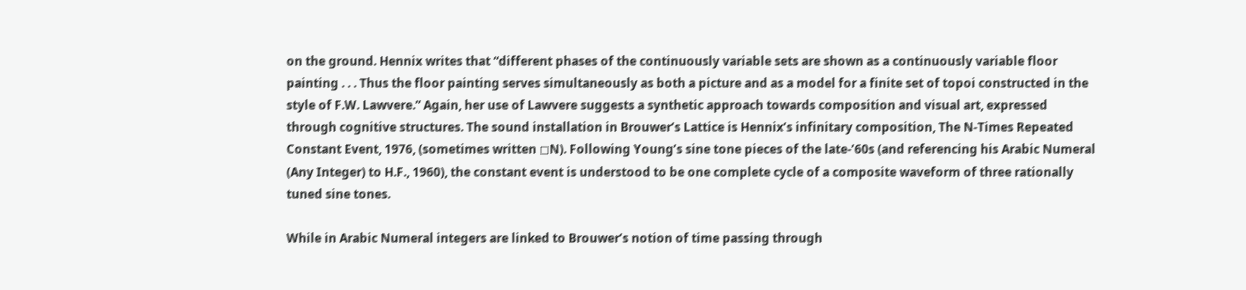on the ground. Hennix writes that “different phases of the continuously variable sets are shown as a continuously variable floor painting . . . Thus the floor painting serves simultaneously as both a picture and as a model for a finite set of topoi constructed in the style of F.W. Lawvere.” Again, her use of Lawvere suggests a synthetic approach towards composition and visual art, expressed through cognitive structures. The sound installation in Brouwer’s Lattice is Hennix’s infinitary composition, The N-Times Repeated Constant Event, 1976, (sometimes written ◻N). Following Young’s sine tone pieces of the late-’60s (and referencing his Arabic Numeral (Any Integer) to H.F., 1960), the constant event is understood to be one complete cycle of a composite waveform of three rationally tuned sine tones.

While in Arabic Numeral integers are linked to Brouwer’s notion of time passing through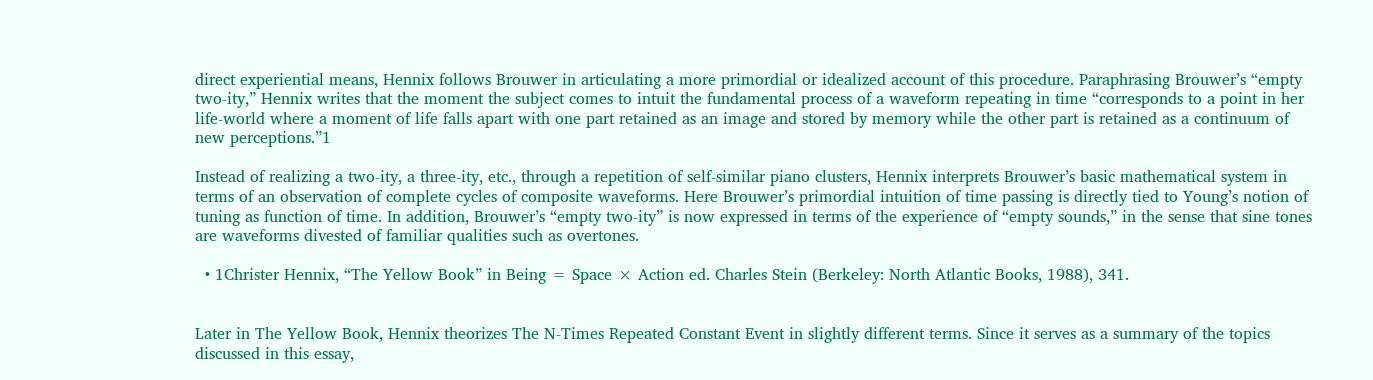direct experiential means, Hennix follows Brouwer in articulating a more primordial or idealized account of this procedure. Paraphrasing Brouwer’s “empty two-ity,” Hennix writes that the moment the subject comes to intuit the fundamental process of a waveform repeating in time “corresponds to a point in her life-world where a moment of life falls apart with one part retained as an image and stored by memory while the other part is retained as a continuum of new perceptions.”1

Instead of realizing a two-ity, a three-ity, etc., through a repetition of self-similar piano clusters, Hennix interprets Brouwer’s basic mathematical system in terms of an observation of complete cycles of composite waveforms. Here Brouwer’s primordial intuition of time passing is directly tied to Young’s notion of tuning as function of time. In addition, Brouwer’s “empty two-ity” is now expressed in terms of the experience of “empty sounds,” in the sense that sine tones are waveforms divested of familiar qualities such as overtones.

  • 1Christer Hennix, “The Yellow Book” in Being = Space × Action ed. Charles Stein (Berkeley: North Atlantic Books, 1988), 341.


Later in The Yellow Book, Hennix theorizes The N-Times Repeated Constant Event in slightly different terms. Since it serves as a summary of the topics discussed in this essay,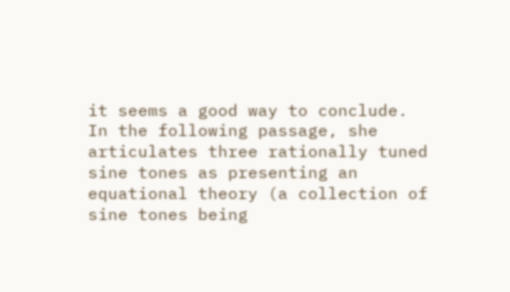it seems a good way to conclude. In the following passage, she articulates three rationally tuned sine tones as presenting an equational theory (a collection of sine tones being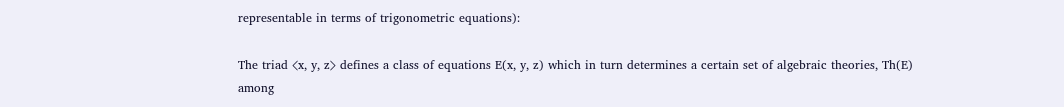representable in terms of trigonometric equations):

The triad ⟨x, y, z⟩ defines a class of equations E(x, y, z) which in turn determines a certain set of algebraic theories, Th(E) among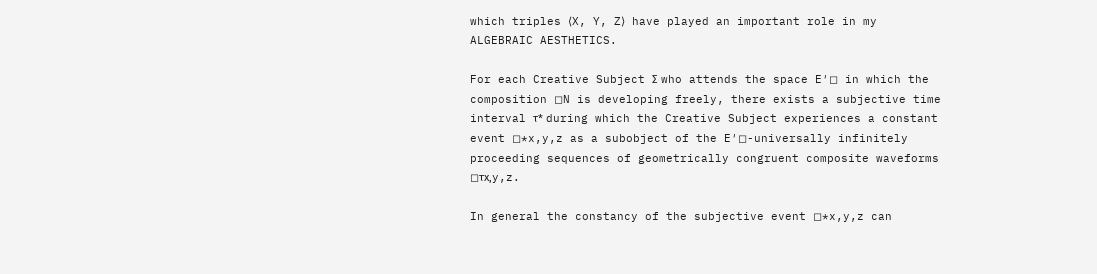which triples ⟨X, Y, Z⟩ have played an important role in my ALGEBRAIC AESTHETICS.

For each Creative Subject Σ who attends the space E′◻ in which the composition ◻N is developing freely, there exists a subjective time interval τ* during which the Creative Subject experiences a constant event ◻*x,y,z as a subobject of the E′◻-universally infinitely proceeding sequences of geometrically congruent composite waveforms ◻τx,y,z.

In general the constancy of the subjective event ◻*x,y,z can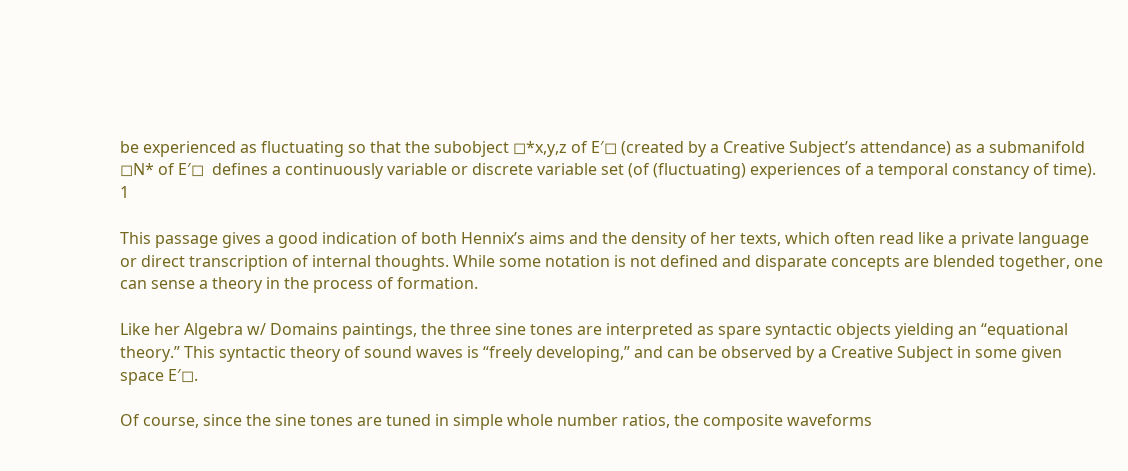be experienced as fluctuating so that the subobject ◻*x,y,z of E′◻ (created by a Creative Subject’s attendance) as a submanifold ◻N* of E′◻  defines a continuously variable or discrete variable set (of (fluctuating) experiences of a temporal constancy of time). 1

This passage gives a good indication of both Hennix’s aims and the density of her texts, which often read like a private language or direct transcription of internal thoughts. While some notation is not defined and disparate concepts are blended together, one can sense a theory in the process of formation.

Like her Algebra w/ Domains paintings, the three sine tones are interpreted as spare syntactic objects yielding an “equational theory.” This syntactic theory of sound waves is “freely developing,” and can be observed by a Creative Subject in some given space E′◻.

Of course, since the sine tones are tuned in simple whole number ratios, the composite waveforms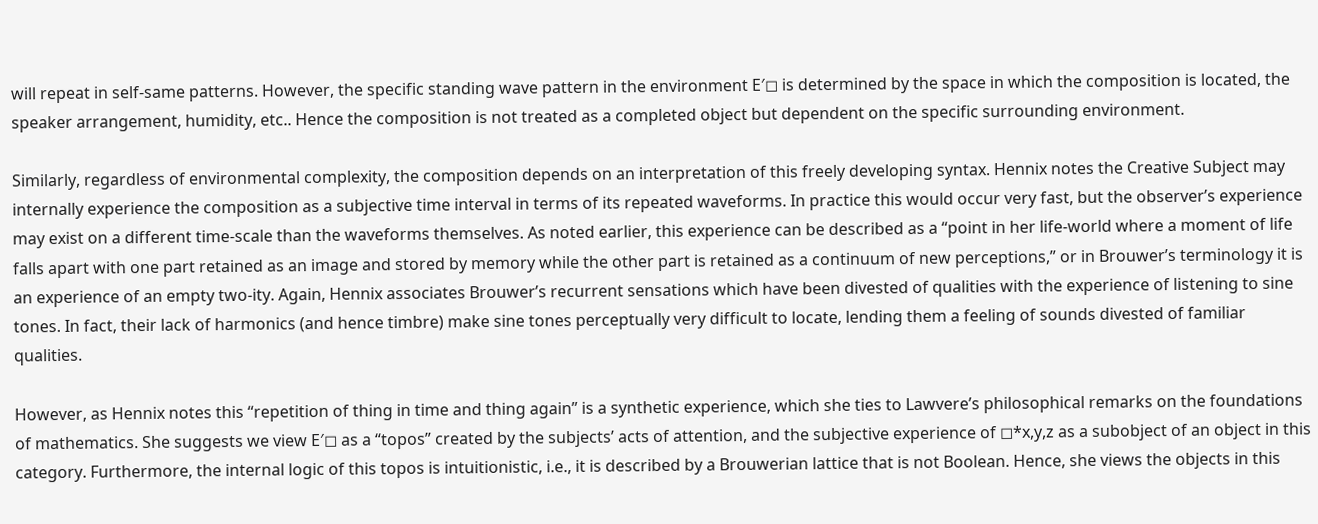will repeat in self-same patterns. However, the specific standing wave pattern in the environment E′◻ is determined by the space in which the composition is located, the speaker arrangement, humidity, etc.. Hence the composition is not treated as a completed object but dependent on the specific surrounding environment.

Similarly, regardless of environmental complexity, the composition depends on an interpretation of this freely developing syntax. Hennix notes the Creative Subject may internally experience the composition as a subjective time interval in terms of its repeated waveforms. In practice this would occur very fast, but the observer’s experience may exist on a different time-scale than the waveforms themselves. As noted earlier, this experience can be described as a “point in her life-world where a moment of life falls apart with one part retained as an image and stored by memory while the other part is retained as a continuum of new perceptions,” or in Brouwer’s terminology it is an experience of an empty two-ity. Again, Hennix associates Brouwer’s recurrent sensations which have been divested of qualities with the experience of listening to sine tones. In fact, their lack of harmonics (and hence timbre) make sine tones perceptually very difficult to locate, lending them a feeling of sounds divested of familiar qualities.

However, as Hennix notes this “repetition of thing in time and thing again” is a synthetic experience, which she ties to Lawvere’s philosophical remarks on the foundations of mathematics. She suggests we view E′◻ as a “topos” created by the subjects’ acts of attention, and the subjective experience of ◻*x,y,z as a subobject of an object in this category. Furthermore, the internal logic of this topos is intuitionistic, i.e., it is described by a Brouwerian lattice that is not Boolean. Hence, she views the objects in this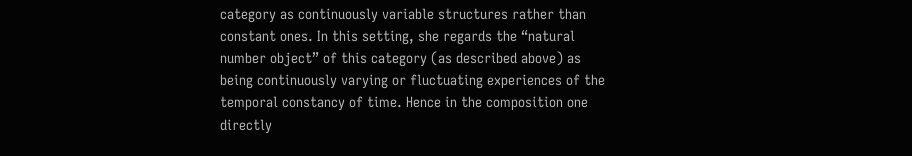category as continuously variable structures rather than constant ones. In this setting, she regards the “natural number object” of this category (as described above) as being continuously varying or fluctuating experiences of the temporal constancy of time. Hence in the composition one directly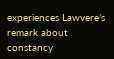experiences Lawvere’s remark about constancy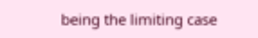being the limiting case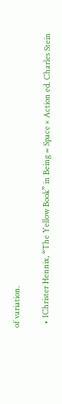of variation.

  • 1Christer Hennix, “The Yellow Book” in Being = Space × Action ed. Charles Stein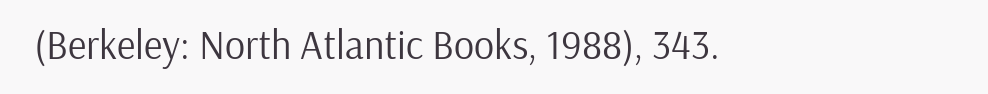(Berkeley: North Atlantic Books, 1988), 343.